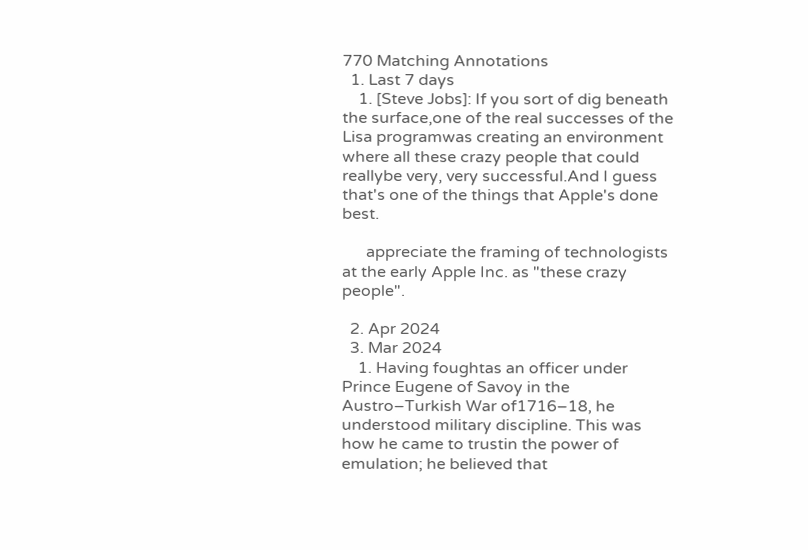770 Matching Annotations
  1. Last 7 days
    1. [Steve Jobs]: If you sort of dig beneath the surface,one of the real successes of the Lisa programwas creating an environment where all these crazy people that could reallybe very, very successful.And I guess that's one of the things that Apple's done best.

      appreciate the framing of technologists at the early Apple Inc. as "these crazy people".

  2. Apr 2024
  3. Mar 2024
    1. Having foughtas an officer under Prince Eugene of Savoy in the Austro–Turkish War of1716–18, he understood military discipline. This was how he came to trustin the power of emulation; he believed that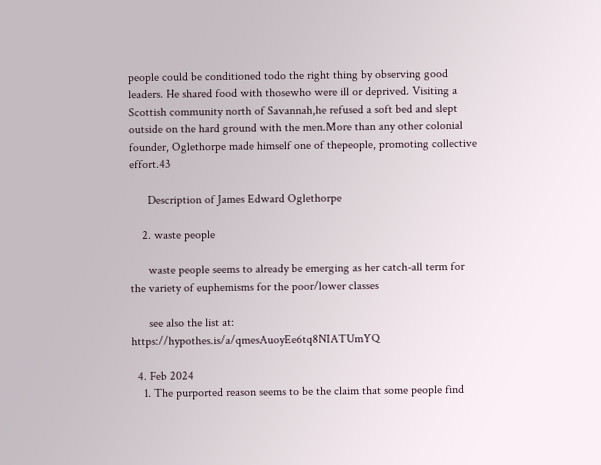people could be conditioned todo the right thing by observing good leaders. He shared food with thosewho were ill or deprived. Visiting a Scottish community north of Savannah,he refused a soft bed and slept outside on the hard ground with the men.More than any other colonial founder, Oglethorpe made himself one of thepeople, promoting collective effort.43

      Description of James Edward Oglethorpe

    2. waste people

      waste people seems to already be emerging as her catch-all term for the variety of euphemisms for the poor/lower classes

      see also the list at: https://hypothes.is/a/qmesAuoyEe6tq8NIATUmYQ

  4. Feb 2024
    1. The purported reason seems to be the claim that some people find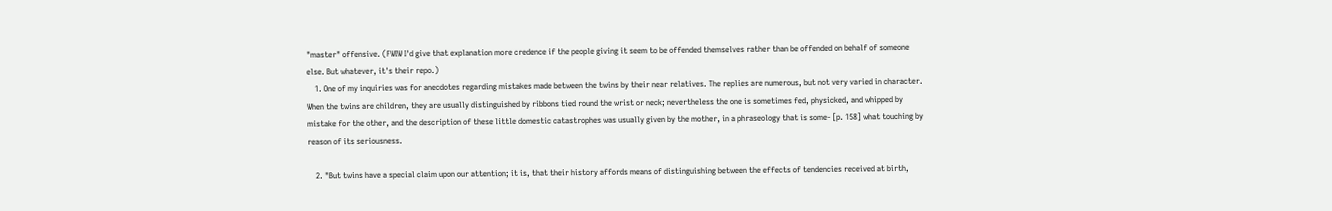"master" offensive. (FWIW I'd give that explanation more credence if the people giving it seem to be offended themselves rather than be offended on behalf of someone else. But whatever, it's their repo.)
    1. One of my inquiries was for anecdotes regarding mistakes made between the twins by their near relatives. The replies are numerous, but not very varied in character. When the twins are children, they are usually distinguished by ribbons tied round the wrist or neck; nevertheless the one is sometimes fed, physicked, and whipped by mistake for the other, and the description of these little domestic catastrophes was usually given by the mother, in a phraseology that is some- [p. 158] what touching by reason of its seriousness.

    2. "But twins have a special claim upon our attention; it is, that their history affords means of distinguishing between the effects of tendencies received at birth,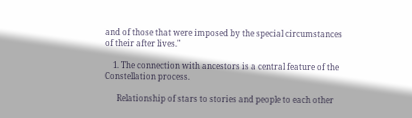and of those that were imposed by the special circumstances of their after lives."

    1. The connection with ancestors is a central feature of the Constellation process.

      Relationship of stars to stories and people to each other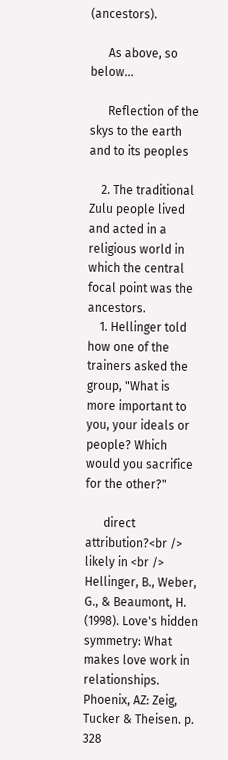(ancestors).

      As above, so below...

      Reflection of the skys to the earth and to its peoples

    2. The traditional Zulu people lived and acted in a religious world in which the central focal point was the ancestors.
    1. Hellinger told how one of the trainers asked the group, "What is more important to you, your ideals or people? Which would you sacrifice for the other?"

      direct attribution?<br /> likely in <br /> Hellinger, B., Weber, G., & Beaumont, H. (1998). Love's hidden symmetry: What makes love work in relationships. Phoenix, AZ: Zeig, Tucker & Theisen. p. 328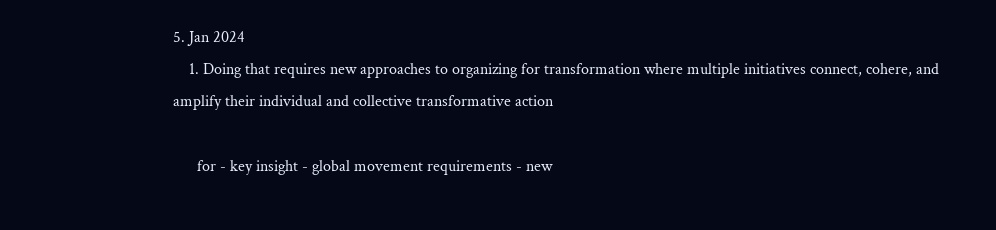5. Jan 2024
    1. Doing that requires new approaches to organizing for transformation where multiple initiatives connect, cohere, and amplify their individual and collective transformative action

      for - key insight - global movement requirements - new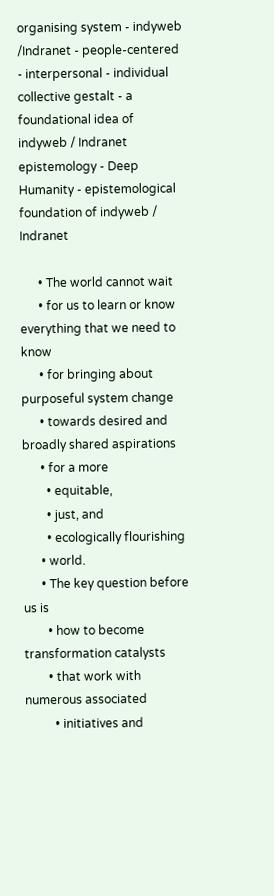organising system - indyweb /Indranet - people-centered - interpersonal - individual collective gestalt - a foundational idea of indyweb / Indranet epistemology - Deep Humanity - epistemological foundation of indyweb / Indranet

      • The world cannot wait
      • for us to learn or know everything that we need to know
      • for bringing about purposeful system change
      • towards desired and broadly shared aspirations
      • for a more
        • equitable,
        • just, and
        • ecologically flourishing
      • world.
      • The key question before us is
        • how to become transformation catalysts
        • that work with numerous associated
          • initiatives and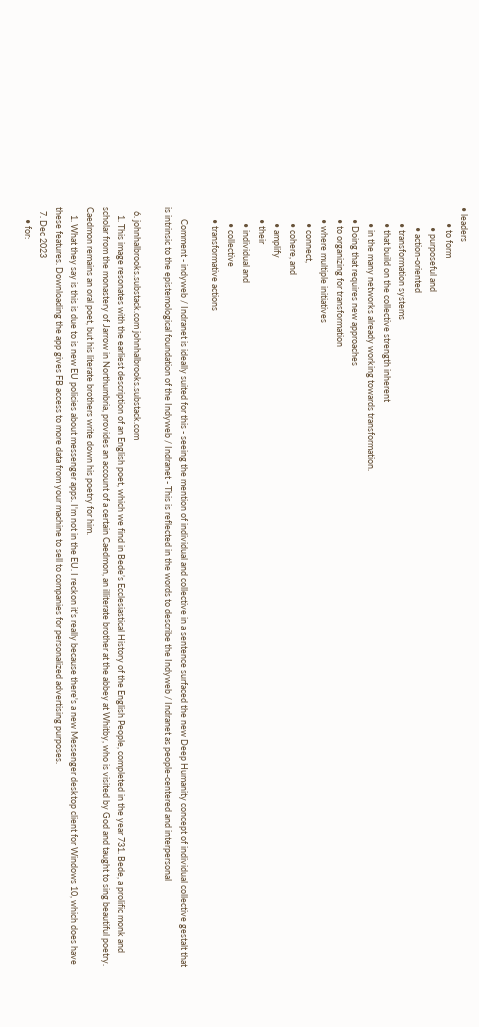• leaders
        • to form
          • purposeful and
          • action-oriented
        • transformation systems
        • that build on the collective strength inherent
        • in the many networks already working towards transformation.
      • Doing that requires new approaches
      • to organizing for transformation
      • where multiple initiatives
        • connect,
        • cohere, and
        • amplify
      • their
        • individual and
        • collective
      • transformative actions

      Comment - indyweb / Indranet is ideally suited for this - seeing the mention of individual and collective in a sentence surfaced the new Deep Humanity concept of individual collective gestalt that is intrinsic to the epistemological foundation of the Indyweb / Indranet - This is reflected in the words to describe the Indyweb / Indranet as people-centered and interpersonal

  6. johnhalbrooks.substack.com johnhalbrooks.substack.com
    1. This image resonates with the earliest description of an English poet, which we find in Bede’s Ecclesiastical History of the English People, completed in the year 731. Bede, a prolific monk and scholar from the monastery of Jarrow in Northumbria, provides an account of a certain Caedmon, an illiterate brother at the abbey at Whitby, who is visited by God and taught to sing beautiful poetry. Caedmon remains an oral poet, but his literate brothers write down his poetry for him.
    1. What they say is this is due to is new EU policies about messenger apps. I'm not in the EU. I reckon it's really because there's a new Messenger desktop client for Windows 10, which does have these features. Downloading the app gives FB access to more data from your machine to sell to companies for personalized advertising purposes.
  7. Dec 2023
      • for: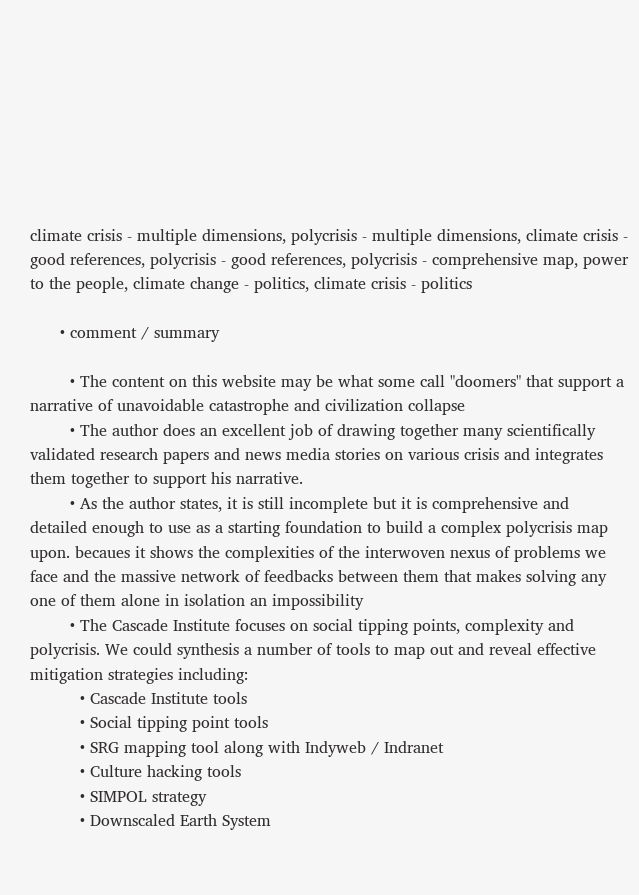climate crisis - multiple dimensions, polycrisis - multiple dimensions, climate crisis - good references, polycrisis - good references, polycrisis - comprehensive map, power to the people, climate change - politics, climate crisis - politics

      • comment / summary

        • The content on this website may be what some call "doomers" that support a narrative of unavoidable catastrophe and civilization collapse
        • The author does an excellent job of drawing together many scientifically validated research papers and news media stories on various crisis and integrates them together to support his narrative.
        • As the author states, it is still incomplete but it is comprehensive and detailed enough to use as a starting foundation to build a complex polycrisis map upon. becaues it shows the complexities of the interwoven nexus of problems we face and the massive network of feedbacks between them that makes solving any one of them alone in isolation an impossibility
        • The Cascade Institute focuses on social tipping points, complexity and polycrisis. We could synthesis a number of tools to map out and reveal effective mitigation strategies including:
          • Cascade Institute tools
          • Social tipping point tools
          • SRG mapping tool along with Indyweb / Indranet
          • Culture hacking tools
          • SIMPOL strategy
          • Downscaled Earth System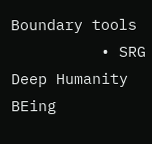Boundary tools
          • SRG Deep Humanity BEing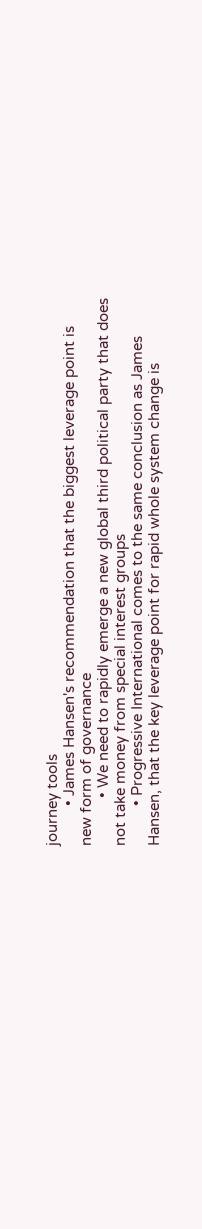journey tools
          • James Hansen's recommendation that the biggest leverage point is new form of governance
            • We need to rapidly emerge a new global third political party that does not take money from special interest groups
          • Progressive International comes to the same conclusion as James Hansen, that the key leverage point for rapid whole system change is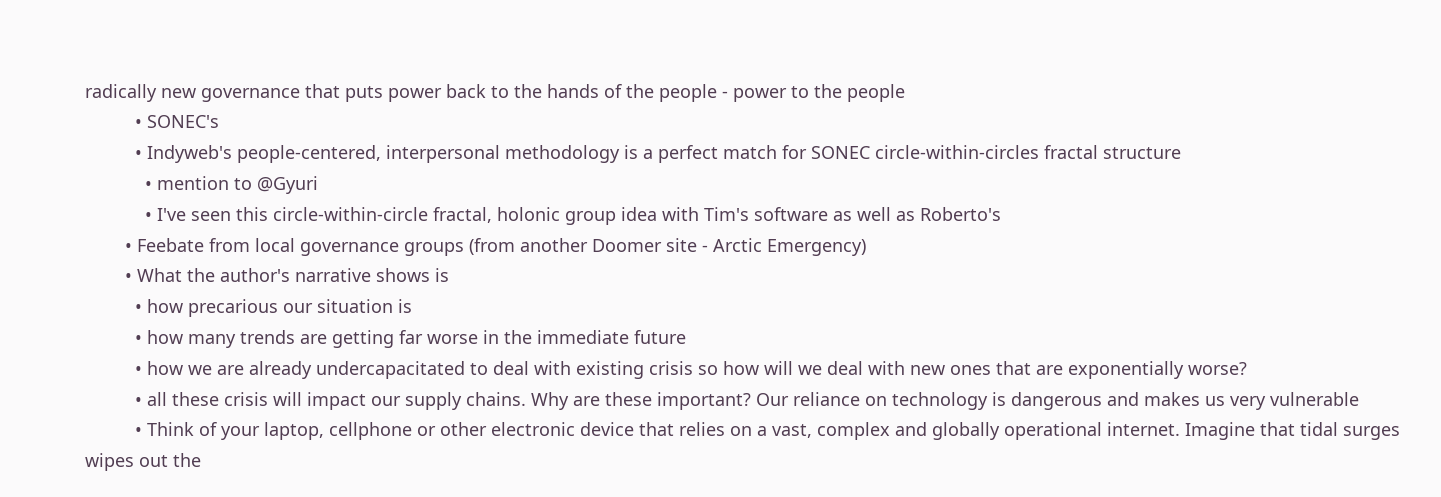radically new governance that puts power back to the hands of the people - power to the people
          • SONEC's
          • Indyweb's people-centered, interpersonal methodology is a perfect match for SONEC circle-within-circles fractal structure
            • mention to @Gyuri
            • I've seen this circle-within-circle fractal, holonic group idea with Tim's software as well as Roberto's
        • Feebate from local governance groups (from another Doomer site - Arctic Emergency)
        • What the author's narrative shows is
          • how precarious our situation is
          • how many trends are getting far worse in the immediate future
          • how we are already undercapacitated to deal with existing crisis so how will we deal with new ones that are exponentially worse?
          • all these crisis will impact our supply chains. Why are these important? Our reliance on technology is dangerous and makes us very vulnerable
          • Think of your laptop, cellphone or other electronic device that relies on a vast, complex and globally operational internet. Imagine that tidal surges wipes out the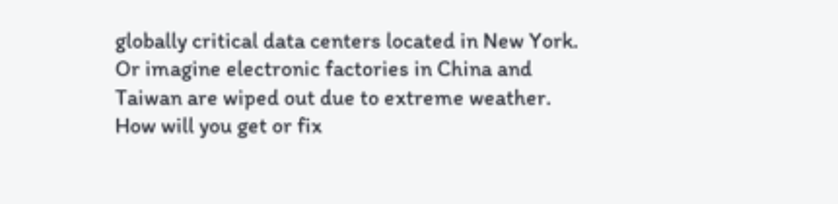globally critical data centers located in New York. Or imagine electronic factories in China and Taiwan are wiped out due to extreme weather. How will you get or fix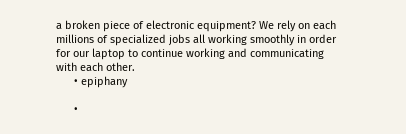a broken piece of electronic equipment? We rely on each millions of specialized jobs all working smoothly in order for our laptop to continue working and communicating with each other.
      • epiphany

      •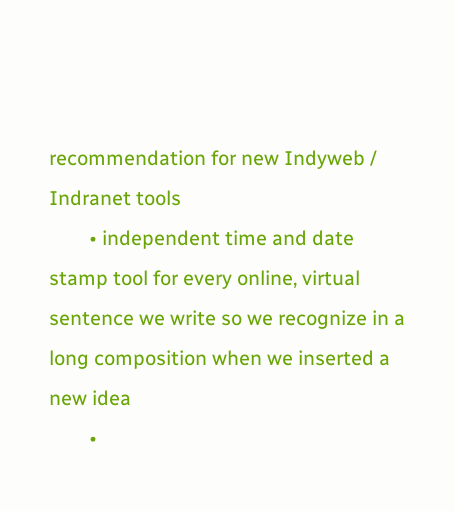recommendation for new Indyweb / Indranet tools
        • independent time and date stamp tool for every online, virtual sentence we write so we recognize in a long composition when we inserted a new idea
        •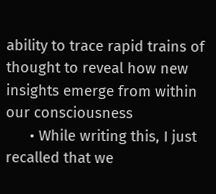ability to trace rapid trains of thought to reveal how new insights emerge from within our consciousness
      • While writing this, I just recalled that we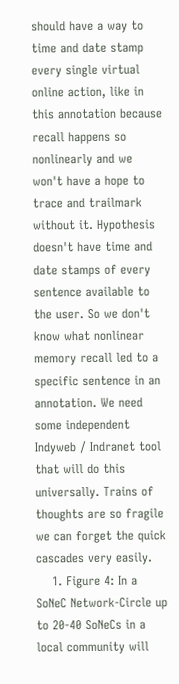should have a way to time and date stamp every single virtual online action, like in this annotation because recall happens so nonlinearly and we won't have a hope to trace and trailmark without it. Hypothesis doesn't have time and date stamps of every sentence available to the user. So we don't know what nonlinear memory recall led to a specific sentence in an annotation. We need some independent Indyweb / Indranet tool that will do this universally. Trains of thoughts are so fragile we can forget the quick cascades very easily.
    1. Figure 4: In a SoNeC Network-Circle up to 20-40 SoNeCs in a local community will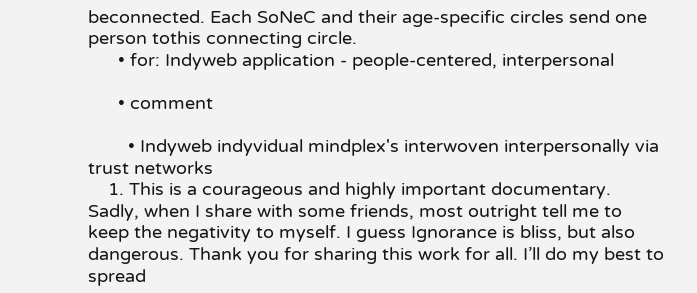beconnected. Each SoNeC and their age-specific circles send one person tothis connecting circle.
      • for: Indyweb application - people-centered, interpersonal

      • comment

        • Indyweb indyvidual mindplex's interwoven interpersonally via trust networks
    1. This is a courageous and highly important documentary. Sadly, when I share with some friends, most outright tell me to keep the negativity to myself. I guess Ignorance is bliss, but also dangerous. Thank you for sharing this work for all. I’ll do my best to spread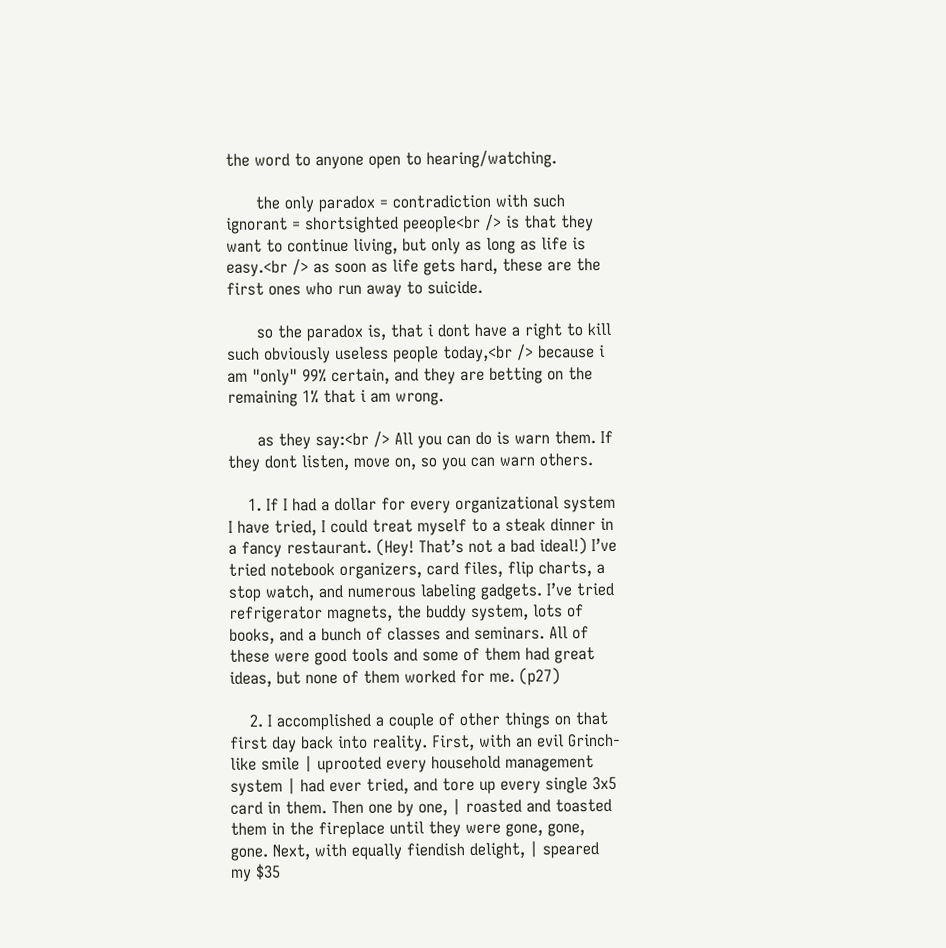the word to anyone open to hearing/watching.

      the only paradox = contradiction with such ignorant = shortsighted peeople<br /> is that they want to continue living, but only as long as life is easy.<br /> as soon as life gets hard, these are the first ones who run away to suicide.

      so the paradox is, that i dont have a right to kill such obviously useless people today,<br /> because i am "only" 99% certain, and they are betting on the remaining 1% that i am wrong.

      as they say:<br /> All you can do is warn them. If they dont listen, move on, so you can warn others.

    1. If I had a dollar for every organizational system I have tried, I could treat myself to a steak dinner in a fancy restaurant. (Hey! That’s not a bad ideal!) I’ve tried notebook organizers, card files, flip charts, a stop watch, and numerous labeling gadgets. I’ve tried refrigerator magnets, the buddy system, lots of books, and a bunch of classes and seminars. All of these were good tools and some of them had great ideas, but none of them worked for me. (p27)

    2. I accomplished a couple of other things on that first day back into reality. First, with an evil Grinch-like smile | uprooted every household management system | had ever tried, and tore up every single 3x5 card in them. Then one by one, | roasted and toasted them in the fireplace until they were gone, gone, gone. Next, with equally fiendish delight, | speared my $35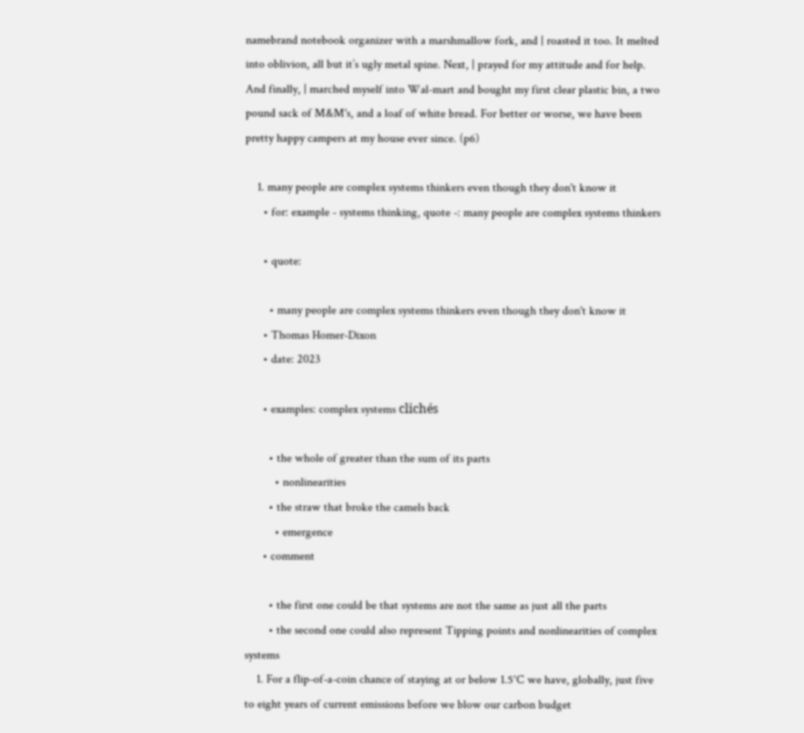namebrand notebook organizer with a marshmallow fork, and | roasted it too. It melted into oblivion, all but it’s ugly metal spine. Next, | prayed for my attitude and for help. And finally, | marched myself into Wal-mart and bought my first clear plastic bin, a two pound sack of M&M's, and a loaf of white bread. For better or worse, we have been pretty happy campers at my house ever since. (p6)

    1. many people are complex systems thinkers even though they don't know it
      • for: example - systems thinking, quote -: many people are complex systems thinkers

      • quote:

        • many people are complex systems thinkers even though they don't know it
      • Thomas Homer-Dixon
      • date: 2023

      • examples: complex systems clichés

        • the whole of greater than the sum of its parts
          • nonlinearities
        • the straw that broke the camels back
          • emergence
      • comment

        • the first one could be that systems are not the same as just all the parts
        • the second one could also represent Tipping points and nonlinearities of complex systems
    1. For a flip-of-a-coin chance of staying at or below 1.5°C we have, globally, just five to eight years of current emissions before we blow our carbon budget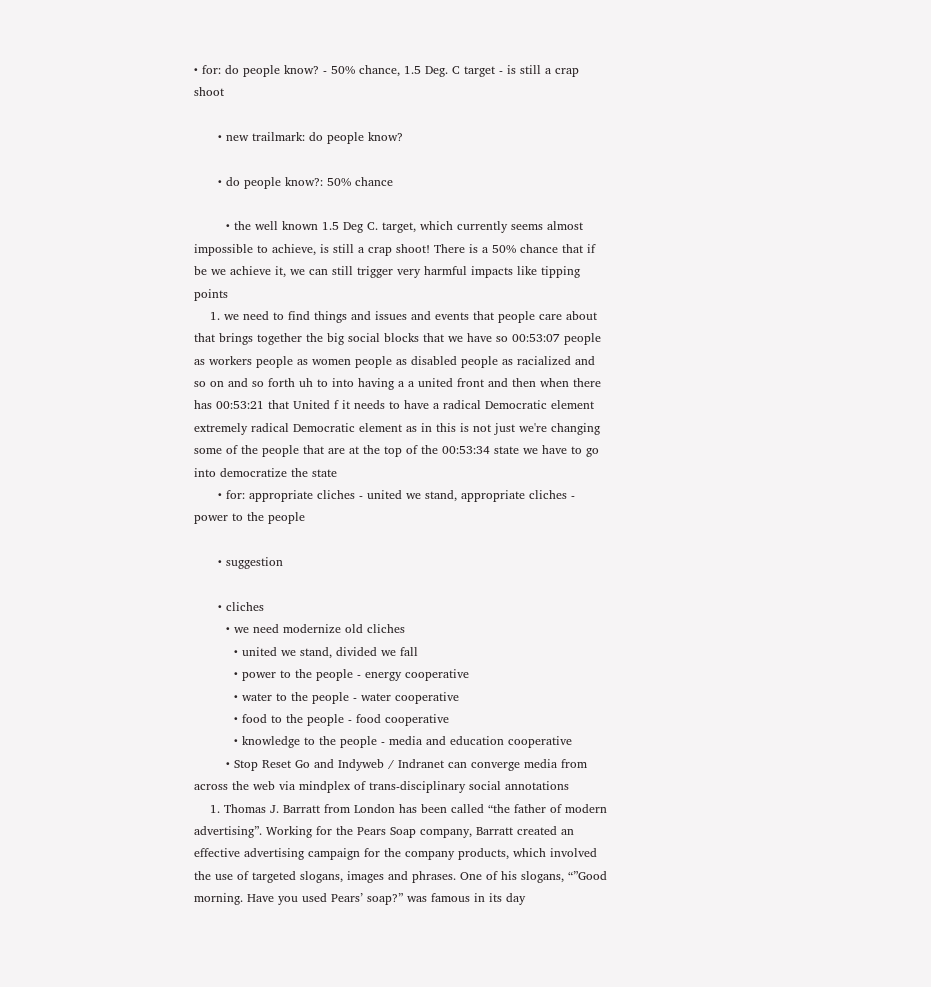• for: do people know? - 50% chance, 1.5 Deg. C target - is still a crap shoot

      • new trailmark: do people know?

      • do people know?: 50% chance

        • the well known 1.5 Deg C. target, which currently seems almost impossible to achieve, is still a crap shoot! There is a 50% chance that if be we achieve it, we can still trigger very harmful impacts like tipping points
    1. we need to find things and issues and events that people care about that brings together the big social blocks that we have so 00:53:07 people as workers people as women people as disabled people as racialized and so on and so forth uh to into having a a united front and then when there has 00:53:21 that United f it needs to have a radical Democratic element extremely radical Democratic element as in this is not just we're changing some of the people that are at the top of the 00:53:34 state we have to go into democratize the state
      • for: appropriate cliches - united we stand, appropriate cliches - power to the people

      • suggestion

      • cliches
        • we need modernize old cliches
          • united we stand, divided we fall
          • power to the people - energy cooperative
          • water to the people - water cooperative
          • food to the people - food cooperative
          • knowledge to the people - media and education cooperative
        • Stop Reset Go and Indyweb / Indranet can converge media from across the web via mindplex of trans-disciplinary social annotations
    1. Thomas J. Barratt from London has been called “the father of modern advertising”. Working for the Pears Soap company, Barratt created an effective advertising campaign for the company products, which involved the use of targeted slogans, images and phrases. One of his slogans, “”Good morning. Have you used Pears’ soap?” was famous in its day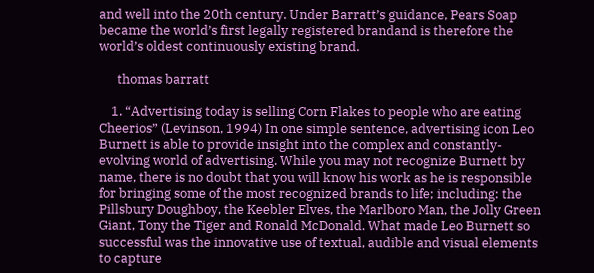and well into the 20th century. Under Barratt’s guidance, Pears Soap became the world’s first legally registered brandand is therefore the world’s oldest continuously existing brand.

      thomas barratt

    1. “Advertising today is selling Corn Flakes to people who are eating Cheerios” (Levinson, 1994) In one simple sentence, advertising icon Leo Burnett is able to provide insight into the complex and constantly-evolving world of advertising. While you may not recognize Burnett by name, there is no doubt that you will know his work as he is responsible for bringing some of the most recognized brands to life; including: the Pillsbury Doughboy, the Keebler Elves, the Marlboro Man, the Jolly Green Giant, Tony the Tiger and Ronald McDonald. What made Leo Burnett so successful was the innovative use of textual, audible and visual elements to capture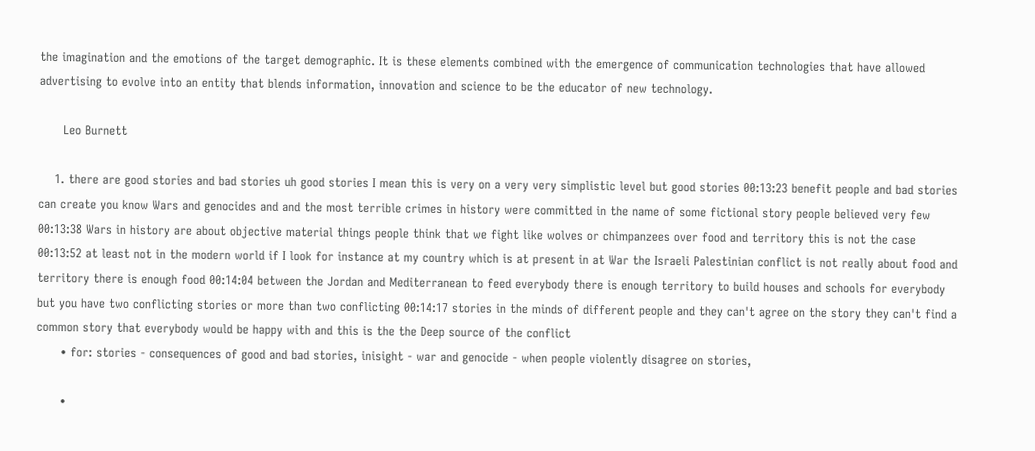the imagination and the emotions of the target demographic. It is these elements combined with the emergence of communication technologies that have allowed advertising to evolve into an entity that blends information, innovation and science to be the educator of new technology.

      Leo Burnett

    1. there are good stories and bad stories uh good stories I mean this is very on a very very simplistic level but good stories 00:13:23 benefit people and bad stories can create you know Wars and genocides and and the most terrible crimes in history were committed in the name of some fictional story people believed very few 00:13:38 Wars in history are about objective material things people think that we fight like wolves or chimpanzees over food and territory this is not the case 00:13:52 at least not in the modern world if I look for instance at my country which is at present in at War the Israeli Palestinian conflict is not really about food and territory there is enough food 00:14:04 between the Jordan and Mediterranean to feed everybody there is enough territory to build houses and schools for everybody but you have two conflicting stories or more than two conflicting 00:14:17 stories in the minds of different people and they can't agree on the story they can't find a common story that everybody would be happy with and this is the the Deep source of the conflict
      • for: stories - consequences of good and bad stories, inisight - war and genocide - when people violently disagree on stories,

      •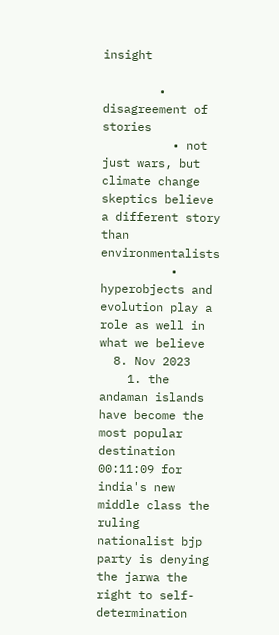insight

        • disagreement of stories
          • not just wars, but climate change skeptics believe a different story than environmentalists
          • hyperobjects and evolution play a role as well in what we believe
  8. Nov 2023
    1. the andaman islands have become the most popular destination 00:11:09 for india's new middle class the ruling nationalist bjp party is denying the jarwa the right to self-determination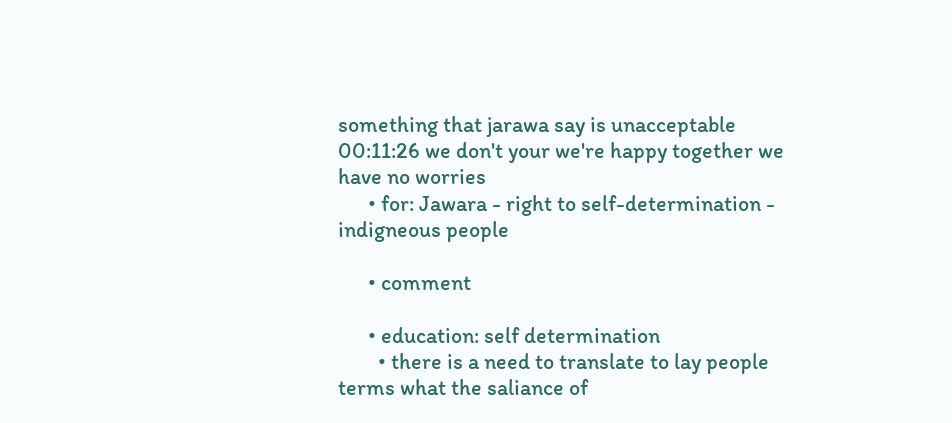something that jarawa say is unacceptable 00:11:26 we don't your we're happy together we have no worries
      • for: Jawara - right to self-determination - indigneous people

      • comment

      • education: self determination
        • there is a need to translate to lay people terms what the saliance of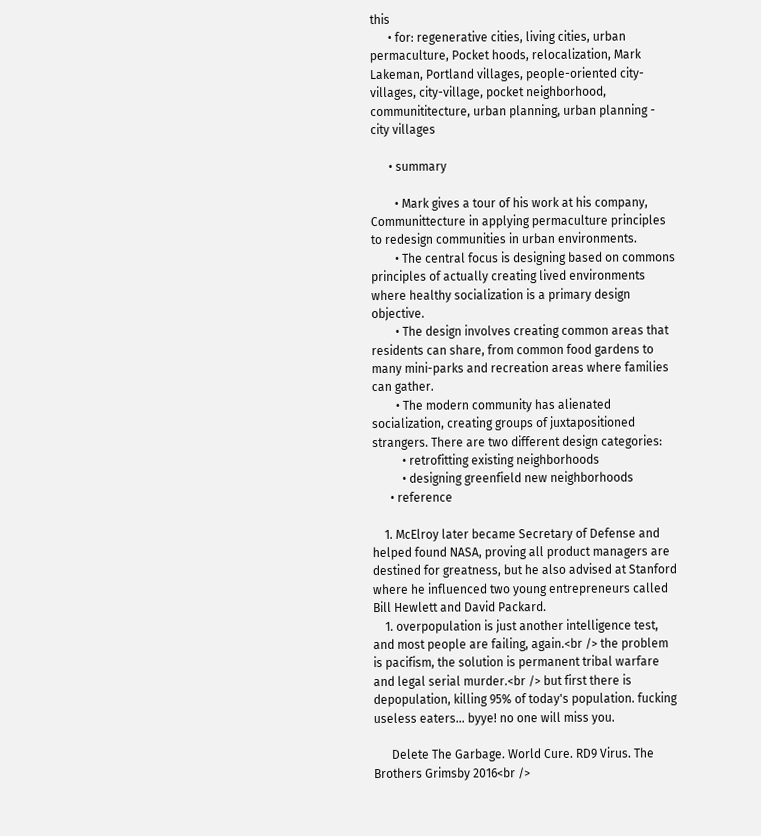this
      • for: regenerative cities, living cities, urban permaculture, Pocket hoods, relocalization, Mark Lakeman, Portland villages, people-oriented city-villages, city-village, pocket neighborhood, communititecture, urban planning, urban planning - city villages

      • summary

        • Mark gives a tour of his work at his company, Communittecture in applying permaculture principles to redesign communities in urban environments.
        • The central focus is designing based on commons principles of actually creating lived environments where healthy socialization is a primary design objective.
        • The design involves creating common areas that residents can share, from common food gardens to many mini-parks and recreation areas where families can gather.
        • The modern community has alienated socialization, creating groups of juxtapositioned strangers. There are two different design categories:
          • retrofitting existing neighborhoods
          • designing greenfield new neighborhoods
      • reference

    1. McElroy later became Secretary of Defense and helped found NASA, proving all product managers are destined for greatness, but he also advised at Stanford where he influenced two young entrepreneurs called Bill Hewlett and David Packard.
    1. overpopulation is just another intelligence test, and most people are failing, again.<br /> the problem is pacifism, the solution is permanent tribal warfare and legal serial murder.<br /> but first there is depopulation, killing 95% of today's population. fucking useless eaters... byye! no one will miss you.

      Delete The Garbage. World Cure. RD9 Virus. The Brothers Grimsby 2016<br />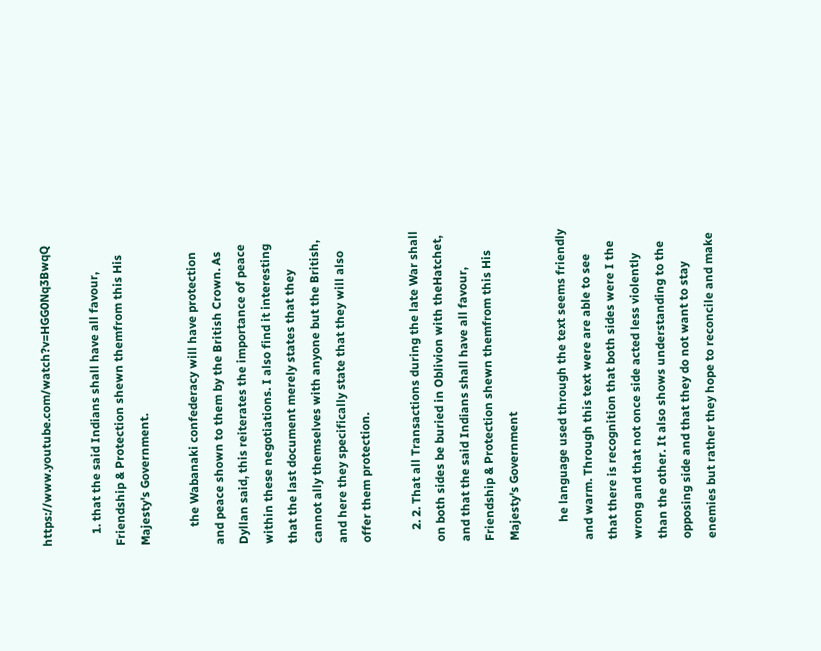https://www.youtube.com/watch?v=HGG0Nq3BwqQ

    1. that the said Indians shall have all favour, Friendship & Protection shewn themfrom this His Majesty's Government.

      the Wabanaki confederacy will have protection and peace shown to them by the British Crown. As Dyllan said, this reiterates the importance of peace within these negotiations. I also find it interesting that the last document merely states that they cannot ally themselves with anyone but the British, and here they specifically state that they will also offer them protection.

    2. 2. That all Transactions during the late War shall on both sides be buried in Oblivion with theHatchet, and that the said Indians shall have all favour, Friendship & Protection shewn themfrom this His Majesty's Government

      he language used through the text seems friendly and warm. Through this text were are able to see that there is recognition that both sides were I the wrong and that not once side acted less violently than the other. It also shows understanding to the opposing side and that they do not want to stay enemies but rather they hope to reconcile and make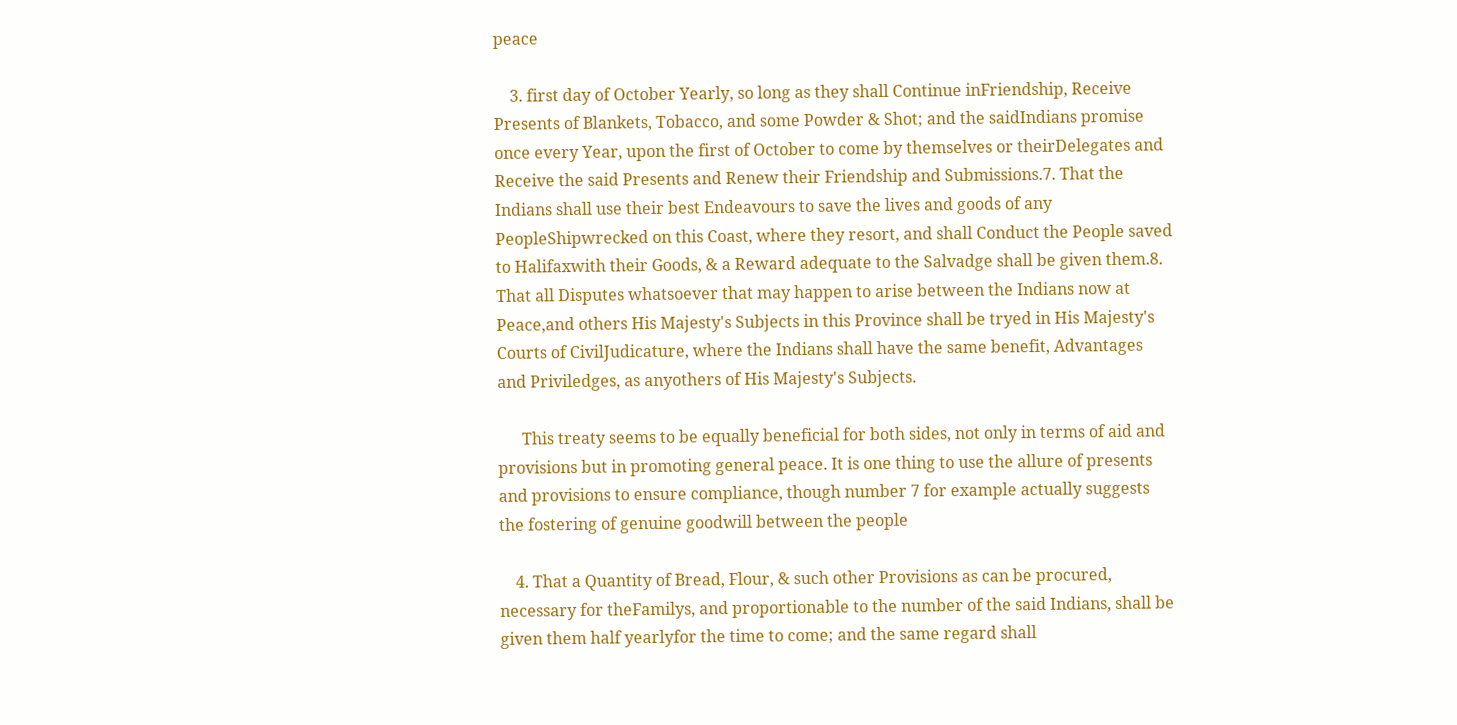peace

    3. first day of October Yearly, so long as they shall Continue inFriendship, Receive Presents of Blankets, Tobacco, and some Powder & Shot; and the saidIndians promise once every Year, upon the first of October to come by themselves or theirDelegates and Receive the said Presents and Renew their Friendship and Submissions.7. That the Indians shall use their best Endeavours to save the lives and goods of any PeopleShipwrecked on this Coast, where they resort, and shall Conduct the People saved to Halifaxwith their Goods, & a Reward adequate to the Salvadge shall be given them.8. That all Disputes whatsoever that may happen to arise between the Indians now at Peace,and others His Majesty's Subjects in this Province shall be tryed in His Majesty's Courts of CivilJudicature, where the Indians shall have the same benefit, Advantages and Priviledges, as anyothers of His Majesty's Subjects.

      This treaty seems to be equally beneficial for both sides, not only in terms of aid and provisions but in promoting general peace. It is one thing to use the allure of presents and provisions to ensure compliance, though number 7 for example actually suggests the fostering of genuine goodwill between the people

    4. That a Quantity of Bread, Flour, & such other Provisions as can be procured, necessary for theFamilys, and proportionable to the number of the said Indians, shall be given them half yearlyfor the time to come; and the same regard shall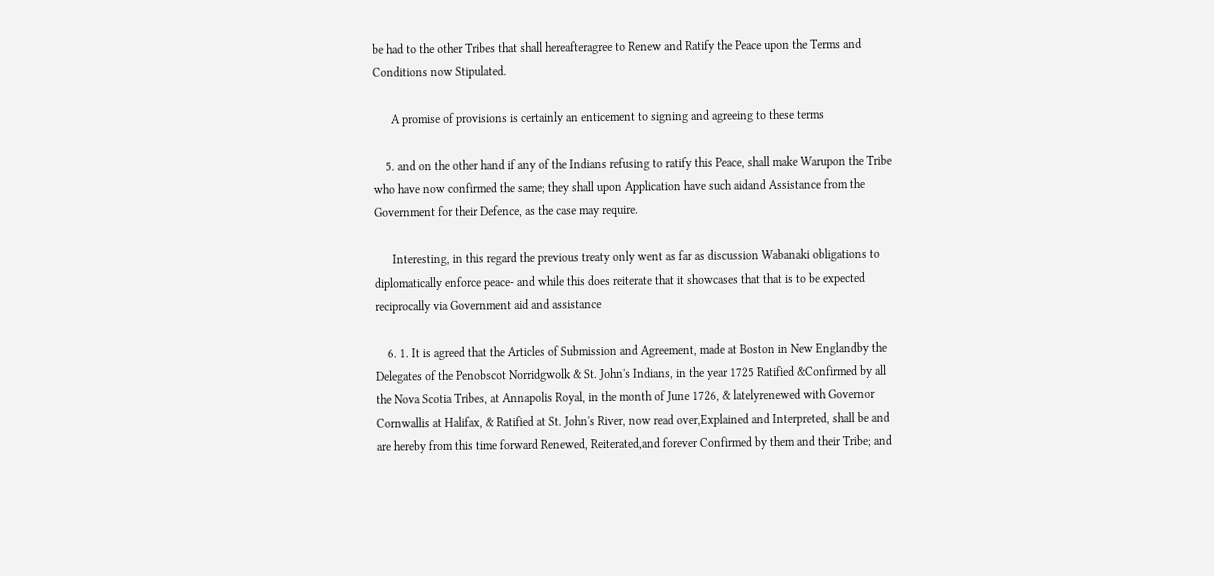be had to the other Tribes that shall hereafteragree to Renew and Ratify the Peace upon the Terms and Conditions now Stipulated.

      A promise of provisions is certainly an enticement to signing and agreeing to these terms

    5. and on the other hand if any of the Indians refusing to ratify this Peace, shall make Warupon the Tribe who have now confirmed the same; they shall upon Application have such aidand Assistance from the Government for their Defence, as the case may require.

      Interesting, in this regard the previous treaty only went as far as discussion Wabanaki obligations to diplomatically enforce peace- and while this does reiterate that it showcases that that is to be expected reciprocally via Government aid and assistance

    6. 1. It is agreed that the Articles of Submission and Agreement, made at Boston in New Englandby the Delegates of the Penobscot Norridgwolk & St. John's Indians, in the year 1725 Ratified &Confirmed by all the Nova Scotia Tribes, at Annapolis Royal, in the month of June 1726, & latelyrenewed with Governor Cornwallis at Halifax, & Ratified at St. John's River, now read over,Explained and Interpreted, shall be and are hereby from this time forward Renewed, Reiterated,and forever Confirmed by them and their Tribe; and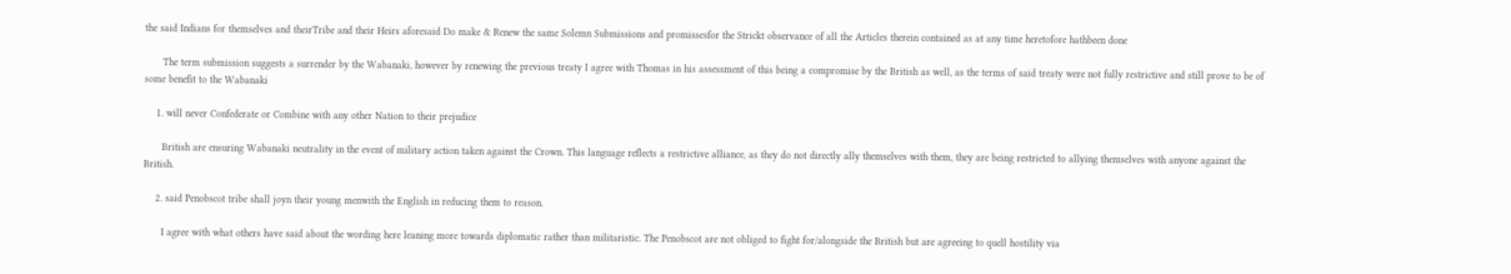the said Indians for themselves and theirTribe and their Heirs aforesaid Do make & Renew the same Solemn Submissions and promissesfor the Strickt observance of all the Articles therein contained as at any time heretofore hathbeen done

      The term submission suggests a surrender by the Wabanaki, however by renewing the previous treaty I agree with Thomas in his assessment of this being a compromise by the British as well, as the terms of said treaty were not fully restrictive and still prove to be of some benefit to the Wabanaki

    1. will never Confederate or Combine with any other Nation to their prejudice

      British are ensuring Wabanaki neutrality in the event of military action taken against the Crown. This language reflects a restrictive alliance, as they do not directly ally themselves with them, they are being restricted to allying themselves with anyone against the British.

    2. said Penobscot tribe shall joyn their young menwith the English in reducing them to reason.

      I agree with what others have said about the wording here leaning more towards diplomatic rather than militaristic. The Penobscot are not obliged to fight for/alongside the British but are agreeing to quell hostility via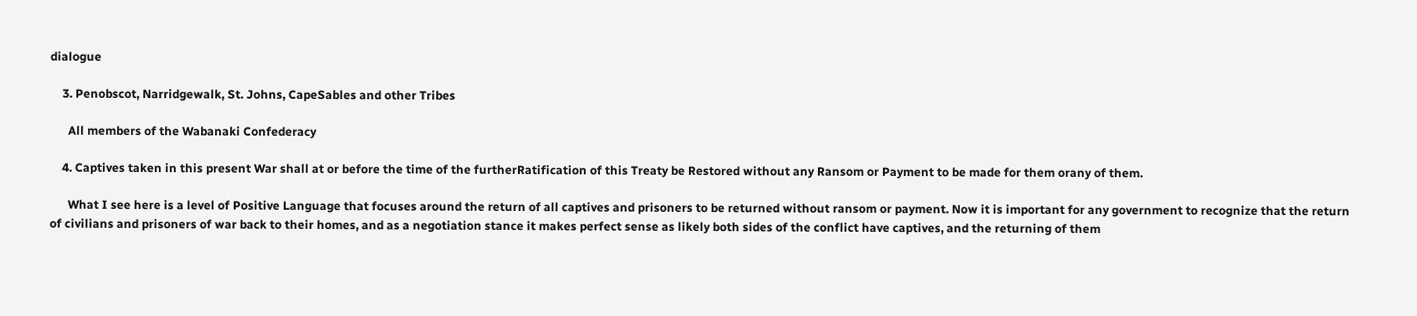dialogue

    3. Penobscot, Narridgewalk, St. Johns, CapeSables and other Tribes

      All members of the Wabanaki Confederacy

    4. Captives taken in this present War shall at or before the time of the furtherRatification of this Treaty be Restored without any Ransom or Payment to be made for them orany of them.

      What I see here is a level of Positive Language that focuses around the return of all captives and prisoners to be returned without ransom or payment. Now it is important for any government to recognize that the return of civilians and prisoners of war back to their homes, and as a negotiation stance it makes perfect sense as likely both sides of the conflict have captives, and the returning of them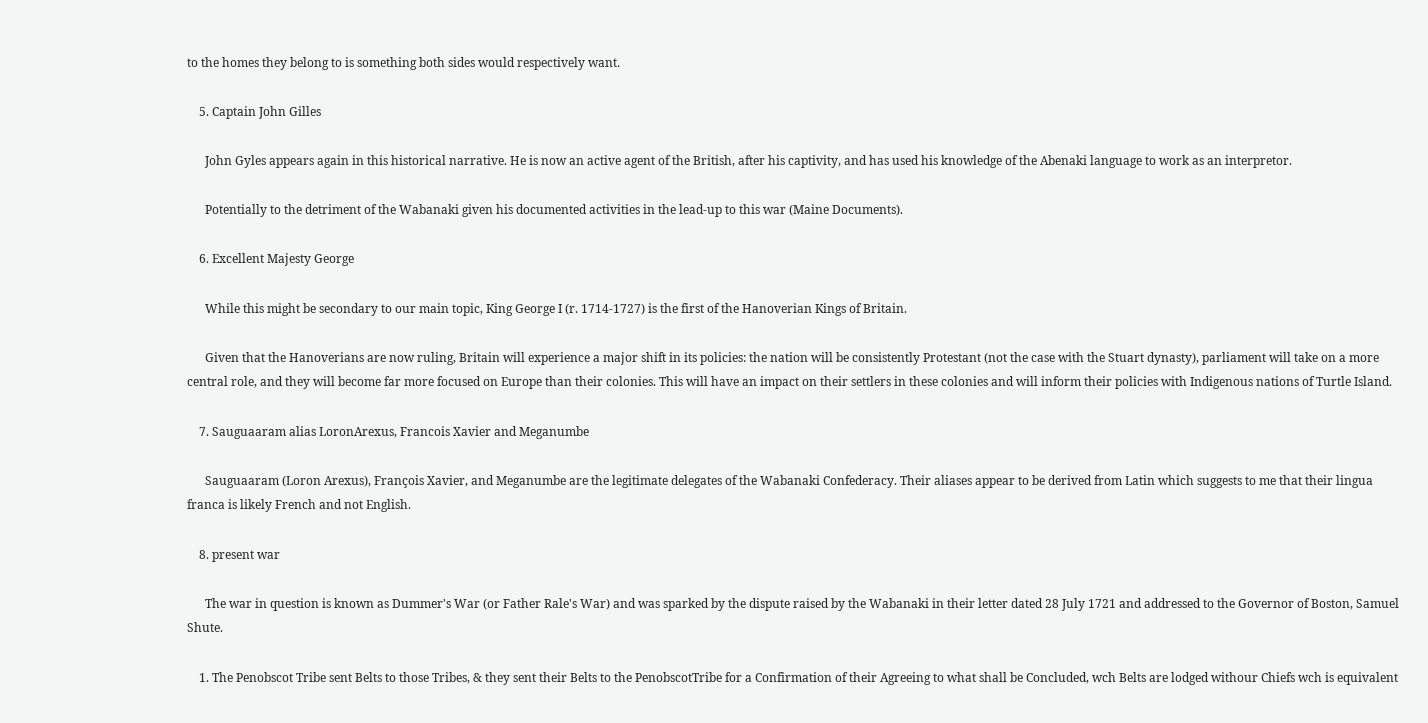to the homes they belong to is something both sides would respectively want.

    5. Captain John Gilles

      John Gyles appears again in this historical narrative. He is now an active agent of the British, after his captivity, and has used his knowledge of the Abenaki language to work as an interpretor.

      Potentially to the detriment of the Wabanaki given his documented activities in the lead-up to this war (Maine Documents).

    6. Excellent Majesty George

      While this might be secondary to our main topic, King George I (r. 1714-1727) is the first of the Hanoverian Kings of Britain.

      Given that the Hanoverians are now ruling, Britain will experience a major shift in its policies: the nation will be consistently Protestant (not the case with the Stuart dynasty), parliament will take on a more central role, and they will become far more focused on Europe than their colonies. This will have an impact on their settlers in these colonies and will inform their policies with Indigenous nations of Turtle Island.

    7. Sauguaaram alias LoronArexus, Francois Xavier and Meganumbe

      Sauguaaram (Loron Arexus), François Xavier, and Meganumbe are the legitimate delegates of the Wabanaki Confederacy. Their aliases appear to be derived from Latin which suggests to me that their lingua franca is likely French and not English.

    8. present war

      The war in question is known as Dummer's War (or Father Rale's War) and was sparked by the dispute raised by the Wabanaki in their letter dated 28 July 1721 and addressed to the Governor of Boston, Samuel Shute.

    1. The Penobscot Tribe sent Belts to those Tribes, & they sent their Belts to the PenobscotTribe for a Confirmation of their Agreeing to what shall be Concluded, wch Belts are lodged withour Chiefs wch is equivalent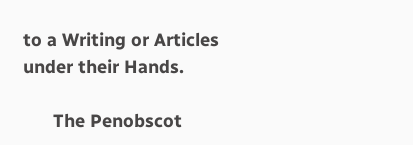to a Writing or Articles under their Hands.

      The Penobscot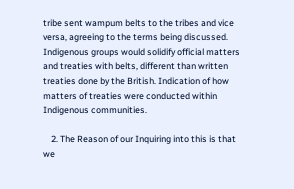tribe sent wampum belts to the tribes and vice versa, agreeing to the terms being discussed. Indigenous groups would solidify official matters and treaties with belts, different than written treaties done by the British. Indication of how matters of treaties were conducted within Indigenous communities.

    2. The Reason of our Inquiring into this is that we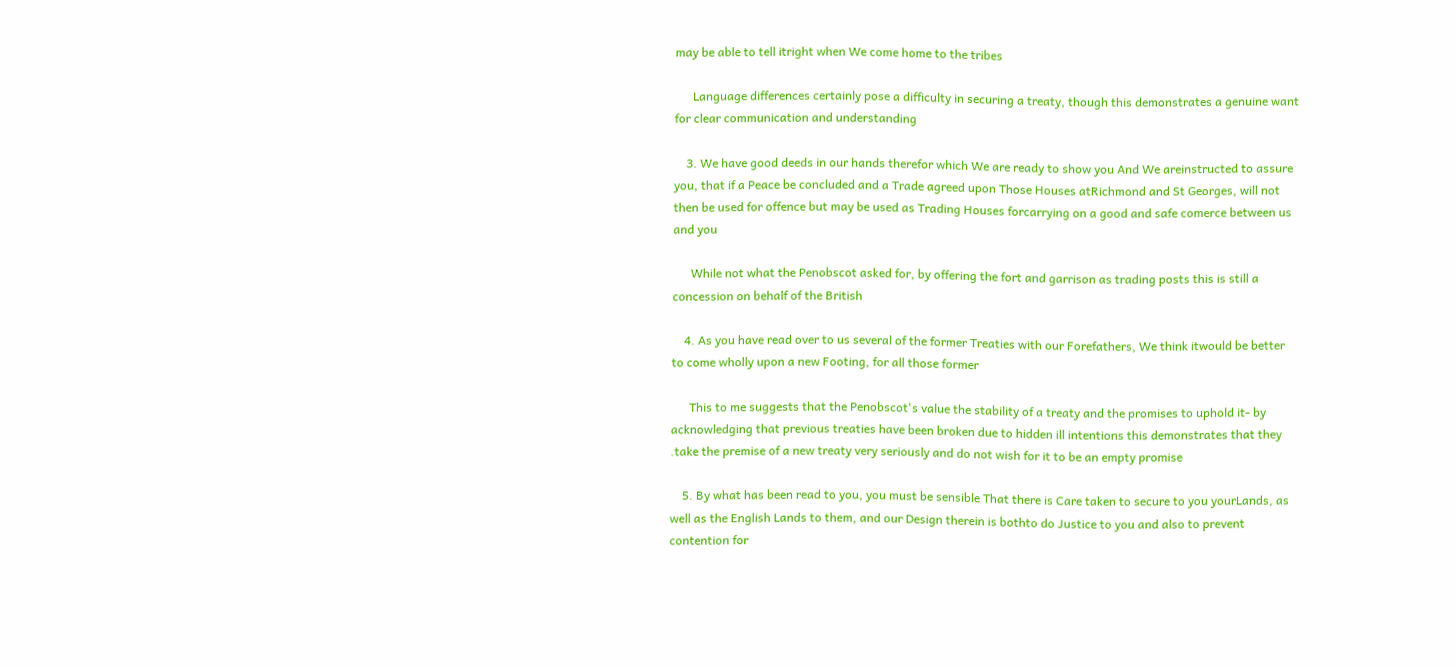may be able to tell itright when We come home to the tribes

      Language differences certainly pose a difficulty in securing a treaty, though this demonstrates a genuine want for clear communication and understanding

    3. We have good deeds in our hands therefor which We are ready to show you And We areinstructed to assure you, that if a Peace be concluded and a Trade agreed upon Those Houses atRichmond and St Georges, will not then be used for offence but may be used as Trading Houses forcarrying on a good and safe comerce between us and you

      While not what the Penobscot asked for, by offering the fort and garrison as trading posts this is still a concession on behalf of the British

    4. As you have read over to us several of the former Treaties with our Forefathers, We think itwould be better to come wholly upon a new Footing, for all those former

      This to me suggests that the Penobscot's value the stability of a treaty and the promises to uphold it- by acknowledging that previous treaties have been broken due to hidden ill intentions this demonstrates that they .take the premise of a new treaty very seriously and do not wish for it to be an empty promise

    5. By what has been read to you, you must be sensible That there is Care taken to secure to you yourLands, as well as the English Lands to them, and our Design therein is bothto do Justice to you and also to prevent contention for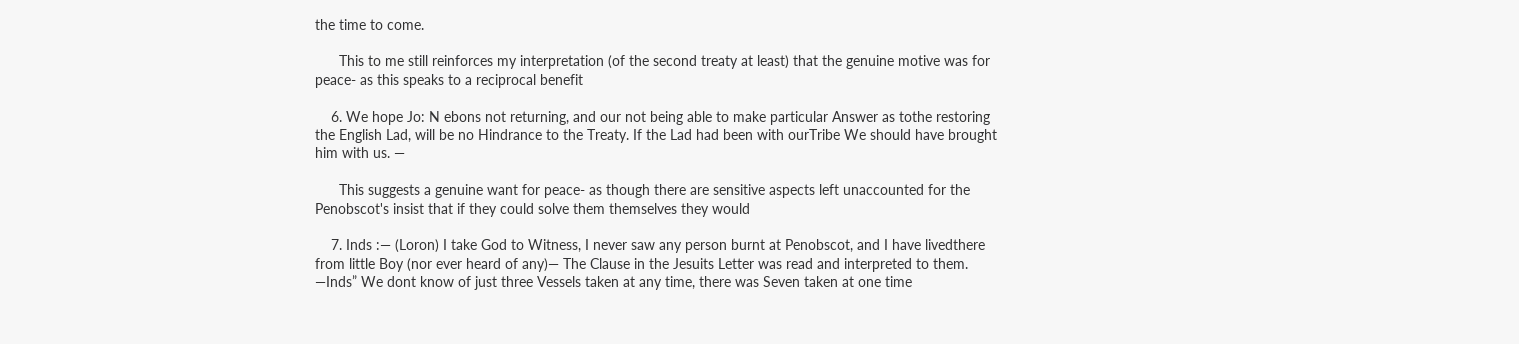the time to come.

      This to me still reinforces my interpretation (of the second treaty at least) that the genuine motive was for peace- as this speaks to a reciprocal benefit

    6. We hope Jo: N ebons not returning, and our not being able to make particular Answer as tothe restoring the English Lad, will be no Hindrance to the Treaty. If the Lad had been with ourTribe We should have brought him with us. —

      This suggests a genuine want for peace- as though there are sensitive aspects left unaccounted for the Penobscot's insist that if they could solve them themselves they would

    7. Inds :— (Loron) I take God to Witness, I never saw any person burnt at Penobscot, and I have livedthere from little Boy (nor ever heard of any)— The Clause in the Jesuits Letter was read and interpreted to them. —Inds” We dont know of just three Vessels taken at any time, there was Seven taken at one time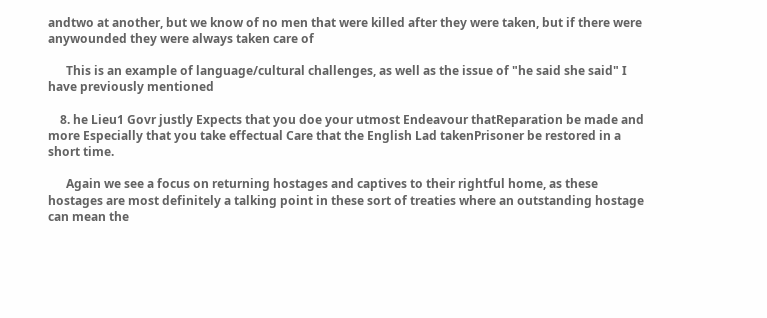andtwo at another, but we know of no men that were killed after they were taken, but if there were anywounded they were always taken care of

      This is an example of language/cultural challenges, as well as the issue of "he said she said" I have previously mentioned

    8. he Lieu1 Govr justly Expects that you doe your utmost Endeavour thatReparation be made and more Especially that you take effectual Care that the English Lad takenPrisoner be restored in a short time.

      Again we see a focus on returning hostages and captives to their rightful home, as these hostages are most definitely a talking point in these sort of treaties where an outstanding hostage can mean the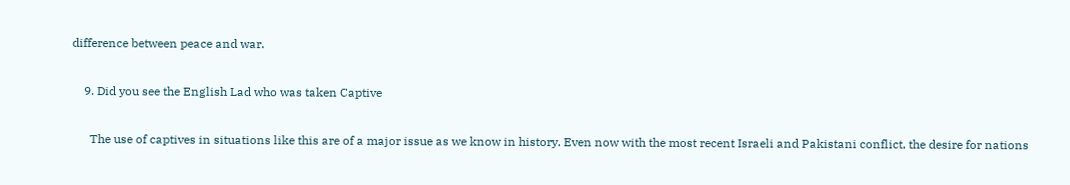difference between peace and war.

    9. Did you see the English Lad who was taken Captive

      The use of captives in situations like this are of a major issue as we know in history. Even now with the most recent Israeli and Pakistani conflict, the desire for nations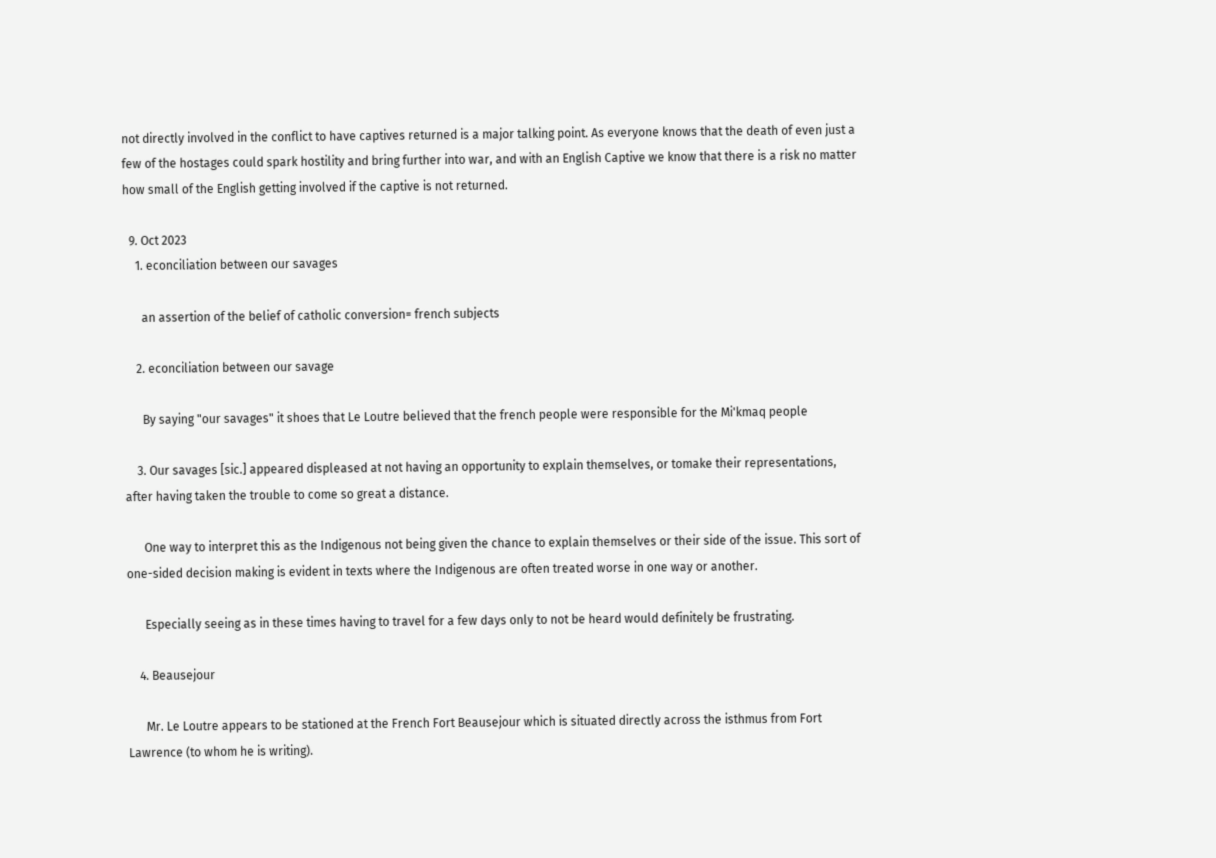not directly involved in the conflict to have captives returned is a major talking point. As everyone knows that the death of even just a few of the hostages could spark hostility and bring further into war, and with an English Captive we know that there is a risk no matter how small of the English getting involved if the captive is not returned.

  9. Oct 2023
    1. econciliation between our savages

      an assertion of the belief of catholic conversion= french subjects

    2. econciliation between our savage

      By saying "our savages" it shoes that Le Loutre believed that the french people were responsible for the Mi'kmaq people

    3. Our savages [sic.] appeared displeased at not having an opportunity to explain themselves, or tomake their representations, after having taken the trouble to come so great a distance.

      One way to interpret this as the Indigenous not being given the chance to explain themselves or their side of the issue. This sort of one-sided decision making is evident in texts where the Indigenous are often treated worse in one way or another.

      Especially seeing as in these times having to travel for a few days only to not be heard would definitely be frustrating.

    4. Beausejour

      Mr. Le Loutre appears to be stationed at the French Fort Beausejour which is situated directly across the isthmus from Fort Lawrence (to whom he is writing).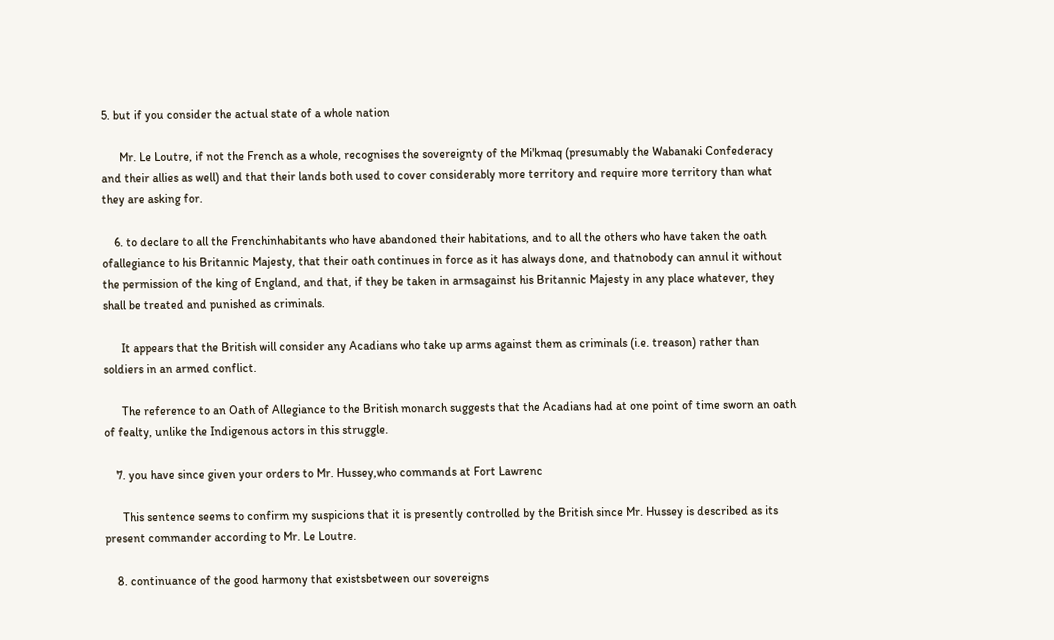5. but if you consider the actual state of a whole nation

      Mr. Le Loutre, if not the French as a whole, recognises the sovereignty of the Mi'kmaq (presumably the Wabanaki Confederacy and their allies as well) and that their lands both used to cover considerably more territory and require more territory than what they are asking for.

    6. to declare to all the Frenchinhabitants who have abandoned their habitations, and to all the others who have taken the oath ofallegiance to his Britannic Majesty, that their oath continues in force as it has always done, and thatnobody can annul it without the permission of the king of England, and that, if they be taken in armsagainst his Britannic Majesty in any place whatever, they shall be treated and punished as criminals.

      It appears that the British will consider any Acadians who take up arms against them as criminals (i.e. treason) rather than soldiers in an armed conflict.

      The reference to an Oath of Allegiance to the British monarch suggests that the Acadians had at one point of time sworn an oath of fealty, unlike the Indigenous actors in this struggle.

    7. you have since given your orders to Mr. Hussey,who commands at Fort Lawrenc

      This sentence seems to confirm my suspicions that it is presently controlled by the British since Mr. Hussey is described as its present commander according to Mr. Le Loutre.

    8. continuance of the good harmony that existsbetween our sovereigns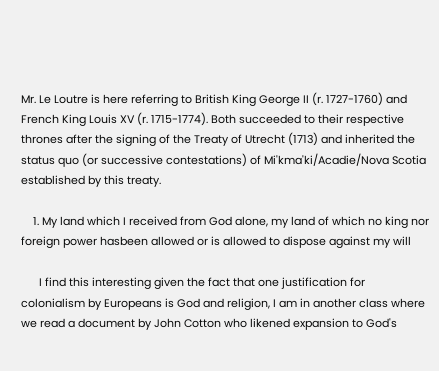Mr. Le Loutre is here referring to British King George II (r. 1727-1760) and French King Louis XV (r. 1715-1774). Both succeeded to their respective thrones after the signing of the Treaty of Utrecht (1713) and inherited the status quo (or successive contestations) of Mi'kma'ki/Acadie/Nova Scotia established by this treaty.

    1. My land which I received from God alone, my land of which no king nor foreign power hasbeen allowed or is allowed to dispose against my will

      I find this interesting given the fact that one justification for colonialism by Europeans is God and religion, I am in another class where we read a document by John Cotton who likened expansion to God's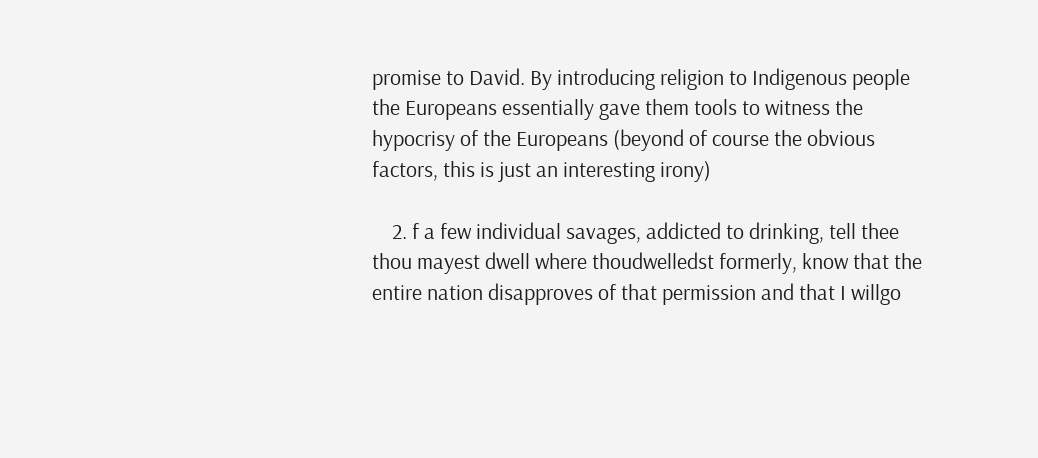promise to David. By introducing religion to Indigenous people the Europeans essentially gave them tools to witness the hypocrisy of the Europeans (beyond of course the obvious factors, this is just an interesting irony)

    2. f a few individual savages, addicted to drinking, tell thee thou mayest dwell where thoudwelledst formerly, know that the entire nation disapproves of that permission and that I willgo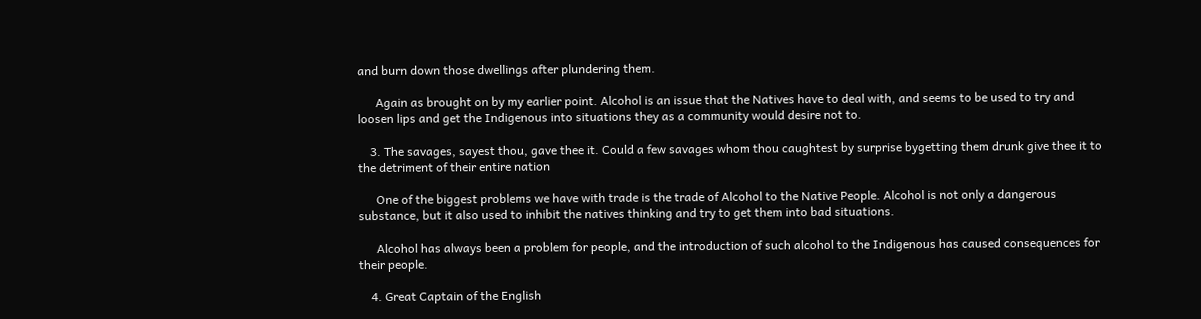and burn down those dwellings after plundering them.

      Again as brought on by my earlier point. Alcohol is an issue that the Natives have to deal with, and seems to be used to try and loosen lips and get the Indigenous into situations they as a community would desire not to.

    3. The savages, sayest thou, gave thee it. Could a few savages whom thou caughtest by surprise bygetting them drunk give thee it to the detriment of their entire nation

      One of the biggest problems we have with trade is the trade of Alcohol to the Native People. Alcohol is not only a dangerous substance, but it also used to inhibit the natives thinking and try to get them into bad situations.

      Alcohol has always been a problem for people, and the introduction of such alcohol to the Indigenous has caused consequences for their people.

    4. Great Captain of the English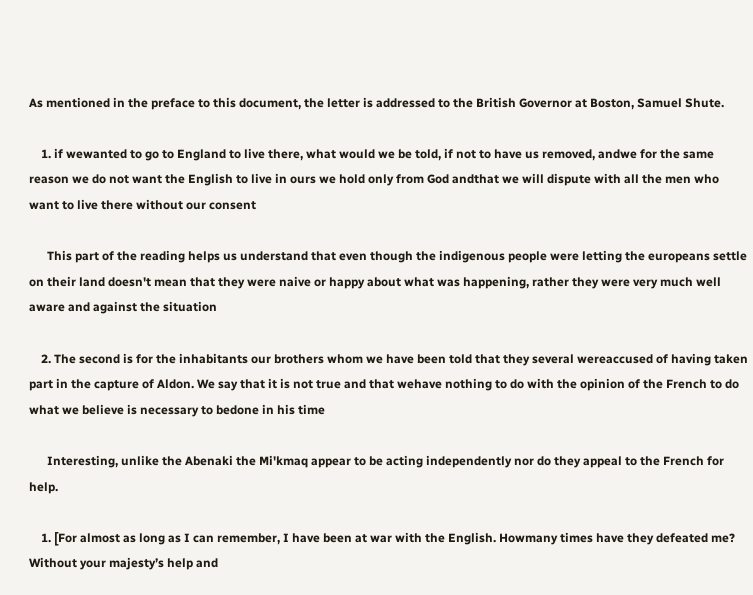As mentioned in the preface to this document, the letter is addressed to the British Governor at Boston, Samuel Shute.

    1. if wewanted to go to England to live there, what would we be told, if not to have us removed, andwe for the same reason we do not want the English to live in ours we hold only from God andthat we will dispute with all the men who want to live there without our consent

      This part of the reading helps us understand that even though the indigenous people were letting the europeans settle on their land doesn't mean that they were naive or happy about what was happening, rather they were very much well aware and against the situation

    2. The second is for the inhabitants our brothers whom we have been told that they several wereaccused of having taken part in the capture of Aldon. We say that it is not true and that wehave nothing to do with the opinion of the French to do what we believe is necessary to bedone in his time

      Interesting, unlike the Abenaki the Mi'kmaq appear to be acting independently nor do they appeal to the French for help.

    1. [For almost as long as I can remember, I have been at war with the English. Howmany times have they defeated me? Without your majesty’s help and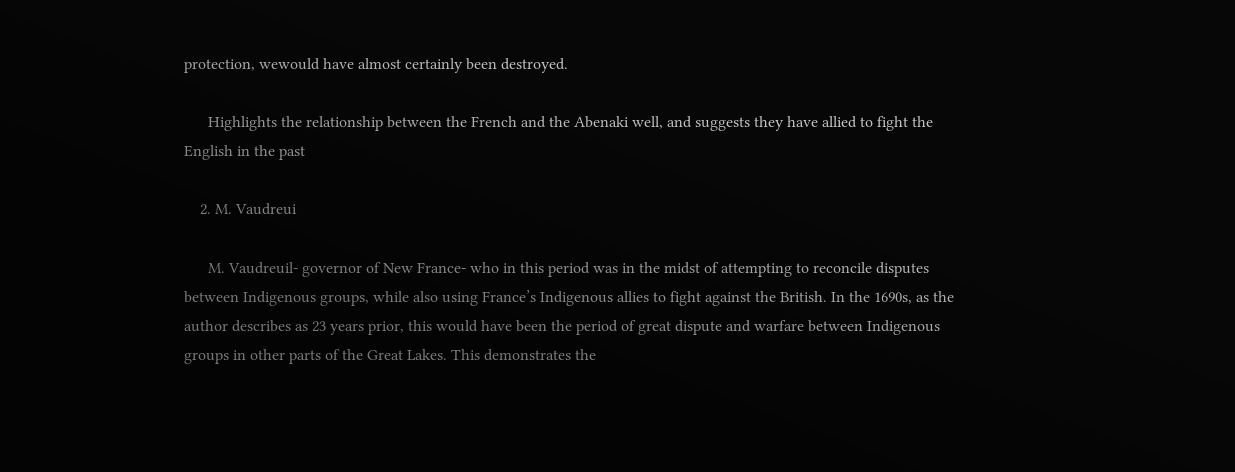protection, wewould have almost certainly been destroyed.

      Highlights the relationship between the French and the Abenaki well, and suggests they have allied to fight the English in the past

    2. M. Vaudreui

      M. Vaudreuil- governor of New France- who in this period was in the midst of attempting to reconcile disputes between Indigenous groups, while also using France’s Indigenous allies to fight against the British. In the 1690s, as the author describes as 23 years prior, this would have been the period of great dispute and warfare between Indigenous groups in other parts of the Great Lakes. This demonstrates the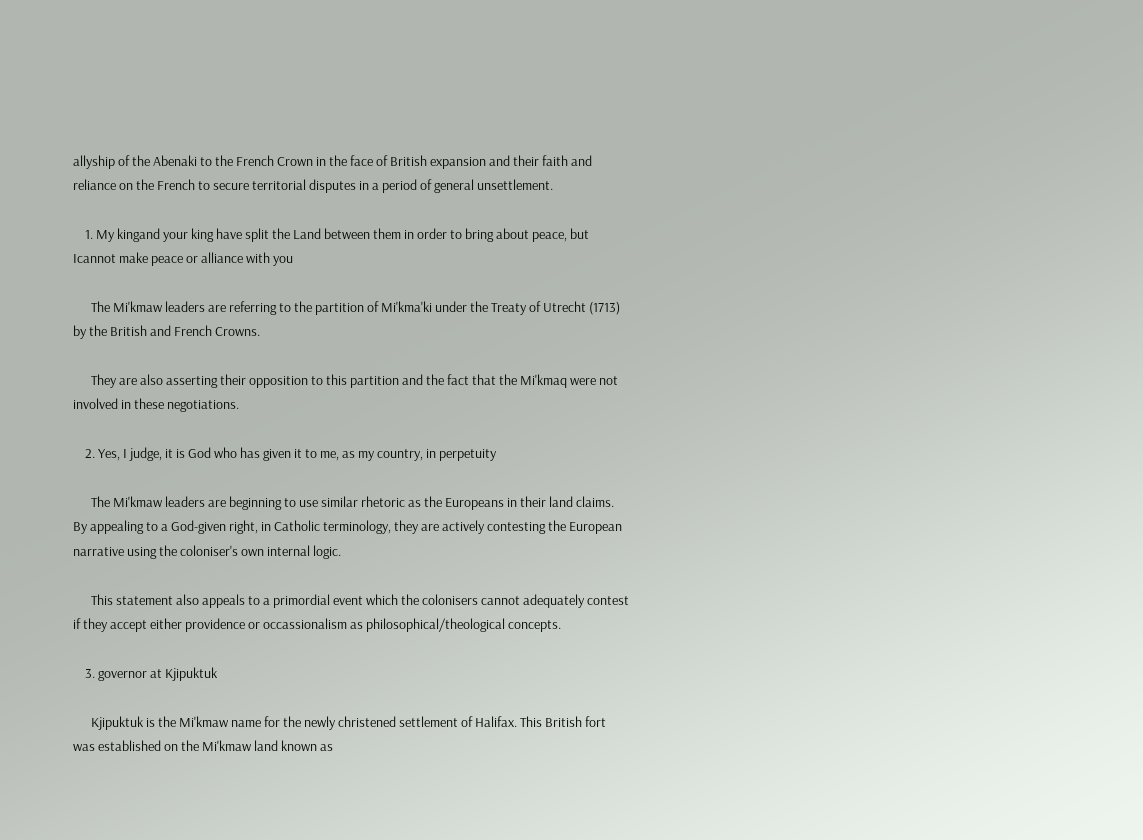allyship of the Abenaki to the French Crown in the face of British expansion and their faith and reliance on the French to secure territorial disputes in a period of general unsettlement.

    1. My kingand your king have split the Land between them in order to bring about peace, but Icannot make peace or alliance with you

      The Mi'kmaw leaders are referring to the partition of Mi'kma'ki under the Treaty of Utrecht (1713) by the British and French Crowns.

      They are also asserting their opposition to this partition and the fact that the Mi'kmaq were not involved in these negotiations.

    2. Yes, I judge, it is God who has given it to me, as my country, in perpetuity

      The Mi'kmaw leaders are beginning to use similar rhetoric as the Europeans in their land claims. By appealing to a God-given right, in Catholic terminology, they are actively contesting the European narrative using the coloniser's own internal logic.

      This statement also appeals to a primordial event which the colonisers cannot adequately contest if they accept either providence or occassionalism as philosophical/theological concepts.

    3. governor at Kjipuktuk

      Kjipuktuk is the Mi'kmaw name for the newly christened settlement of Halifax. This British fort was established on the Mi'kmaw land known as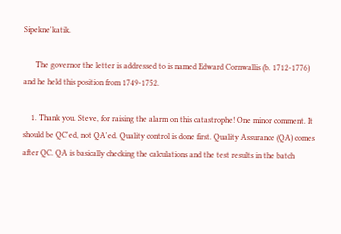Sɨpekne'katik.

      The governor the letter is addressed to is named Edward Cornwallis (b. 1712-1776) and he held this position from 1749-1752.

    1. Thank you. Steve, for raising the alarm on this catastrophe! One minor comment. It should be QC'ed, not QA'ed. Quality control is done first. Quality Assurance (QA) comes after QC. QA is basically checking the calculations and the test results in the batch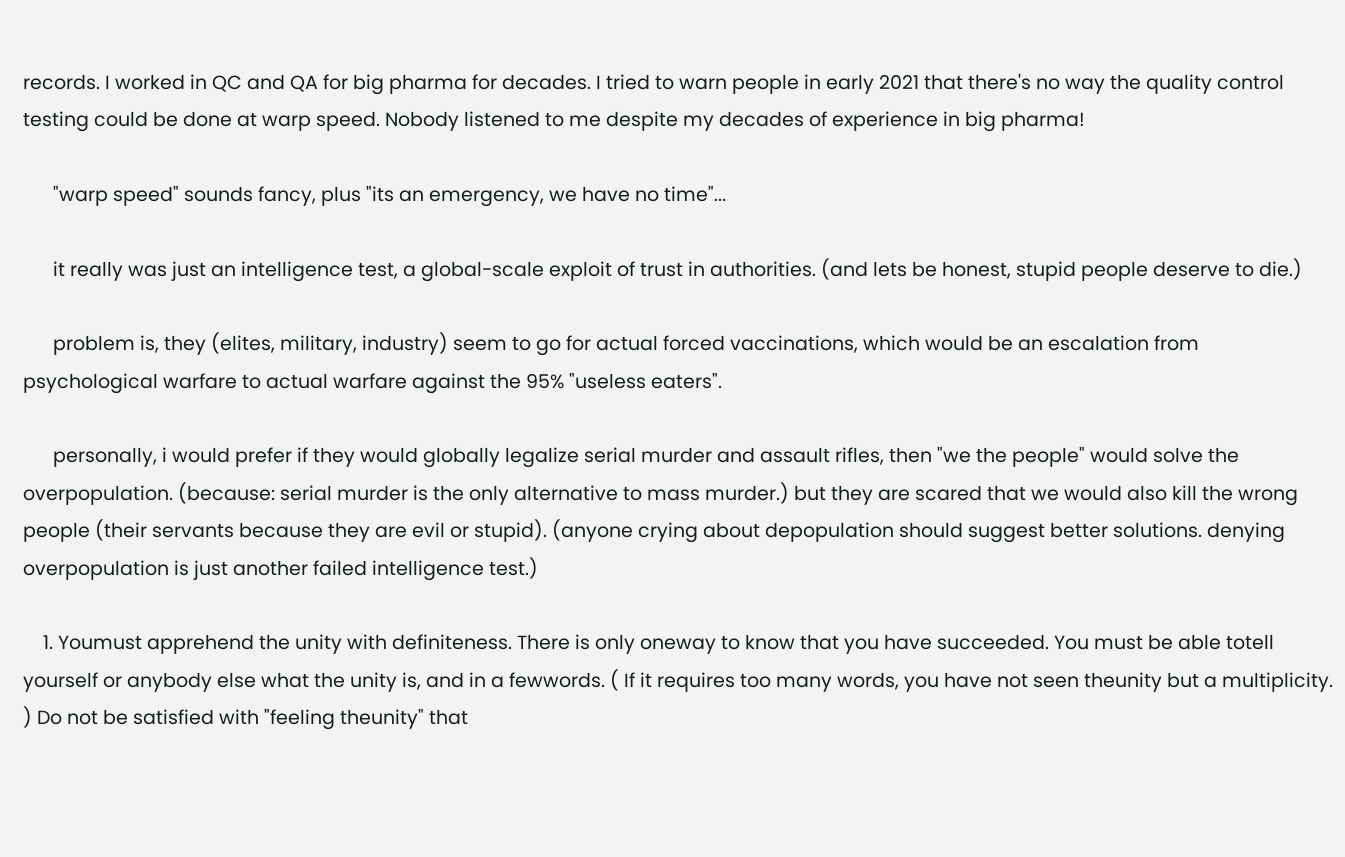records. I worked in QC and QA for big pharma for decades. I tried to warn people in early 2021 that there's no way the quality control testing could be done at warp speed. Nobody listened to me despite my decades of experience in big pharma!

      "warp speed" sounds fancy, plus "its an emergency, we have no time"...

      it really was just an intelligence test, a global-scale exploit of trust in authorities. (and lets be honest, stupid people deserve to die.)

      problem is, they (elites, military, industry) seem to go for actual forced vaccinations, which would be an escalation from psychological warfare to actual warfare against the 95% "useless eaters".

      personally, i would prefer if they would globally legalize serial murder and assault rifles, then "we the people" would solve the overpopulation. (because: serial murder is the only alternative to mass murder.) but they are scared that we would also kill the wrong people (their servants because they are evil or stupid). (anyone crying about depopulation should suggest better solutions. denying overpopulation is just another failed intelligence test.)

    1. Youmust apprehend the unity with definiteness. There is only oneway to know that you have succeeded. You must be able totell yourself or anybody else what the unity is, and in a fewwords. ( If it requires too many words, you have not seen theunity but a multiplicity. ) Do not be satisfied with "feeling theunity" that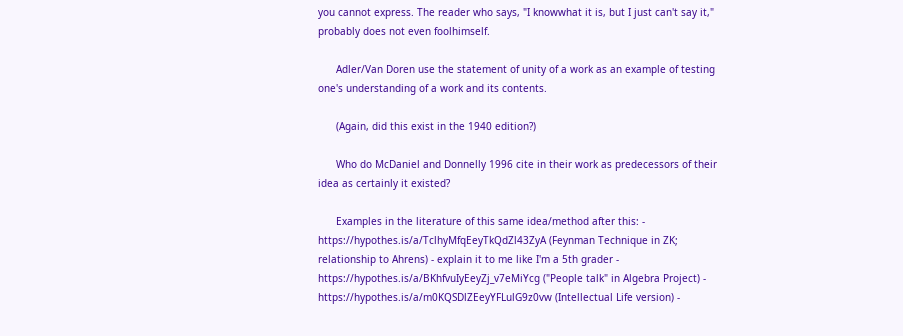you cannot express. The reader who says, "I knowwhat it is, but I just can't say it," probably does not even foolhimself.

      Adler/Van Doren use the statement of unity of a work as an example of testing one's understanding of a work and its contents.

      (Again, did this exist in the 1940 edition?)

      Who do McDaniel and Donnelly 1996 cite in their work as predecessors of their idea as certainly it existed?

      Examples in the literature of this same idea/method after this: - https://hypothes.is/a/TclhyMfqEeyTkQdZl43ZyA (Feynman Technique in ZK; relationship to Ahrens) - explain it to me like I'm a 5th grader - https://hypothes.is/a/BKhfvuIyEeyZj_v7eMiYcg ("People talk" in Algebra Project) - https://hypothes.is/a/m0KQSDlZEeyYFLulG9z0vw (Intellectual Life version) -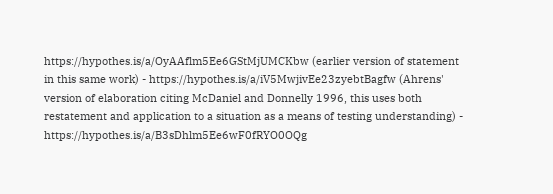https://hypothes.is/a/OyAAflm5Ee6GStMjUMCKbw (earlier version of statement in this same work) - https://hypothes.is/a/iV5MwjivEe23zyebtBagfw (Ahrens' version of elaboration citing McDaniel and Donnelly 1996, this uses both restatement and application to a situation as a means of testing understanding) - https://hypothes.is/a/B3sDhlm5Ee6wF0fRYO0OQg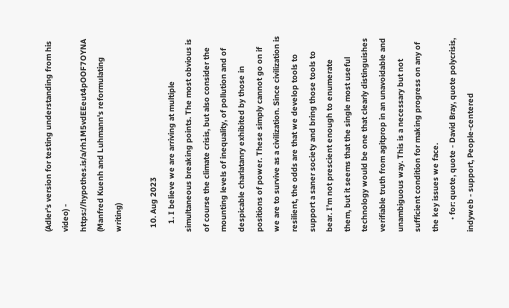(Adler's version for testing understanding from his video) - https://hypothes.is/a/rh1M5vdEEeut4pOOF7OYNA (Manfred Kuenh and Luhmann's reformulating writing)

  10. Aug 2023
    1. I believe we are arriving at multiple simultaneous breaking points. The most obvious is of course the climate crisis, but also consider the mounting levels of inequality, of pollution and of despicable charlatanry exhibited by those in positions of power. These simply cannot go on if we are to survive as a civilization. Since civilization is resilient, the odds are that we develop tools to support a saner society and bring those tools to bear. I’m not prescient enough to enumerate them, but it seems that the single most useful technology would be one that clearly distinguishes verifiable truth from agitprop in an unavoidable and unambiguous way. This is a necessary but not sufficient condition for making progress on any of the key issues we face.
      • for: quote, quote - David Bray, quote polycrisis, indyweb - support, People-centered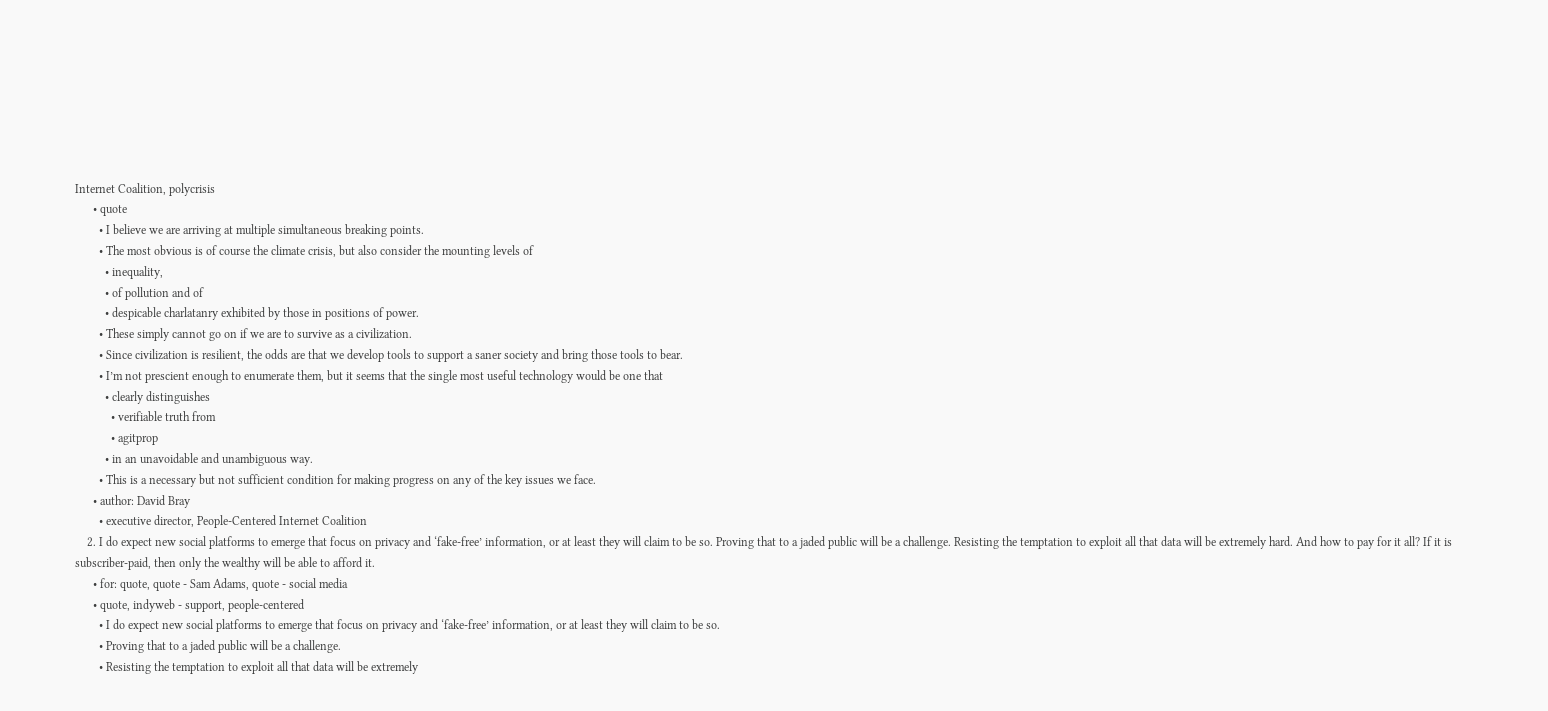Internet Coalition, polycrisis
      • quote
        • I believe we are arriving at multiple simultaneous breaking points.
        • The most obvious is of course the climate crisis, but also consider the mounting levels of
          • inequality,
          • of pollution and of
          • despicable charlatanry exhibited by those in positions of power.
        • These simply cannot go on if we are to survive as a civilization.
        • Since civilization is resilient, the odds are that we develop tools to support a saner society and bring those tools to bear.
        • I’m not prescient enough to enumerate them, but it seems that the single most useful technology would be one that
          • clearly distinguishes
            • verifiable truth from
            • agitprop
          • in an unavoidable and unambiguous way.
        • This is a necessary but not sufficient condition for making progress on any of the key issues we face.
      • author: David Bray
        • executive director, People-Centered Internet Coalition
    2. I do expect new social platforms to emerge that focus on privacy and ‘fake-free’ information, or at least they will claim to be so. Proving that to a jaded public will be a challenge. Resisting the temptation to exploit all that data will be extremely hard. And how to pay for it all? If it is subscriber-paid, then only the wealthy will be able to afford it.
      • for: quote, quote - Sam Adams, quote - social media
      • quote, indyweb - support, people-centered
        • I do expect new social platforms to emerge that focus on privacy and ‘fake-free’ information, or at least they will claim to be so.
        • Proving that to a jaded public will be a challenge.
        • Resisting the temptation to exploit all that data will be extremely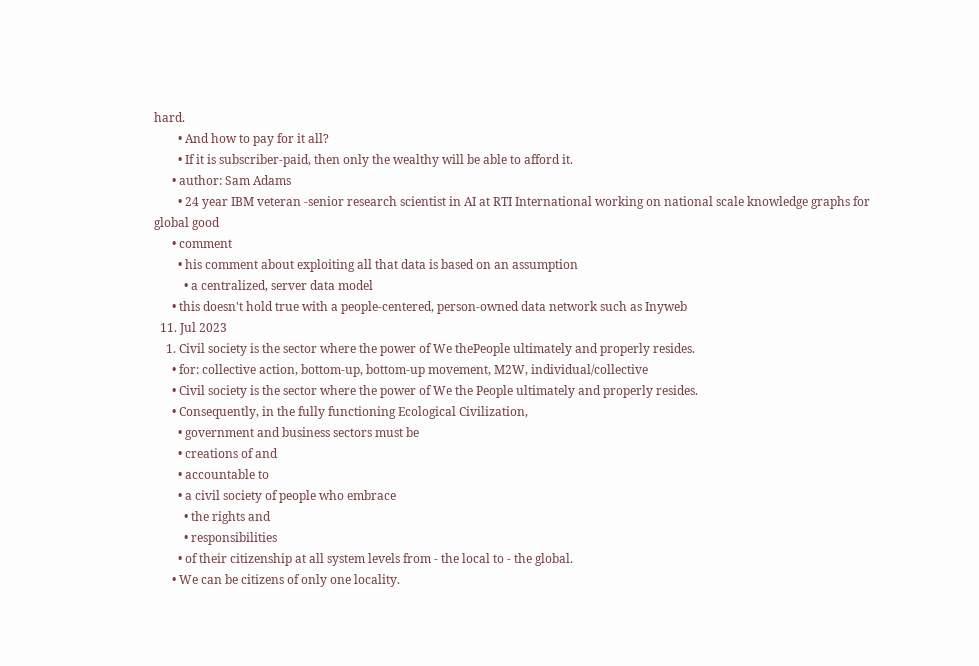hard.
        • And how to pay for it all?
        • If it is subscriber-paid, then only the wealthy will be able to afford it.
      • author: Sam Adams
        • 24 year IBM veteran -senior research scientist in AI at RTI International working on national scale knowledge graphs for global good
      • comment
        • his comment about exploiting all that data is based on an assumption
          • a centralized, server data model
      • this doesn't hold true with a people-centered, person-owned data network such as Inyweb
  11. Jul 2023
    1. Civil society is the sector where the power of We thePeople ultimately and properly resides.
      • for: collective action, bottom-up, bottom-up movement, M2W, individual/collective
      • Civil society is the sector where the power of We the People ultimately and properly resides.
      • Consequently, in the fully functioning Ecological Civilization,
        • government and business sectors must be
        • creations of and
        • accountable to
        • a civil society of people who embrace
          • the rights and
          • responsibilities
        • of their citizenship at all system levels from - the local to - the global.
      • We can be citizens of only one locality.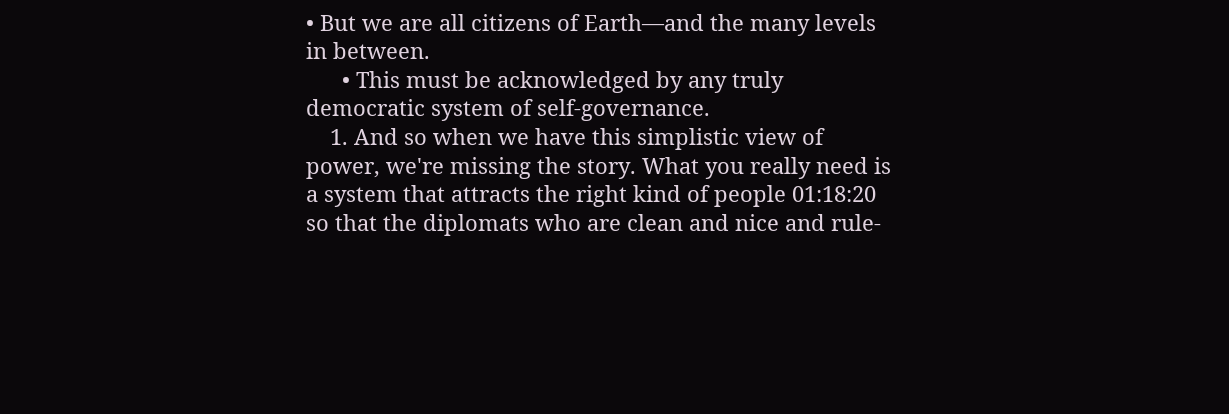• But we are all citizens of Earth—and the many levels in between.
      • This must be acknowledged by any truly democratic system of self-governance.
    1. And so when we have this simplistic view of power, we're missing the story. What you really need is a system that attracts the right kind of people 01:18:20 so that the diplomats who are clean and nice and rule-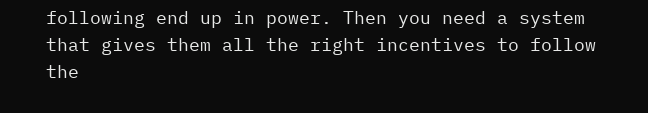following end up in power. Then you need a system that gives them all the right incentives to follow the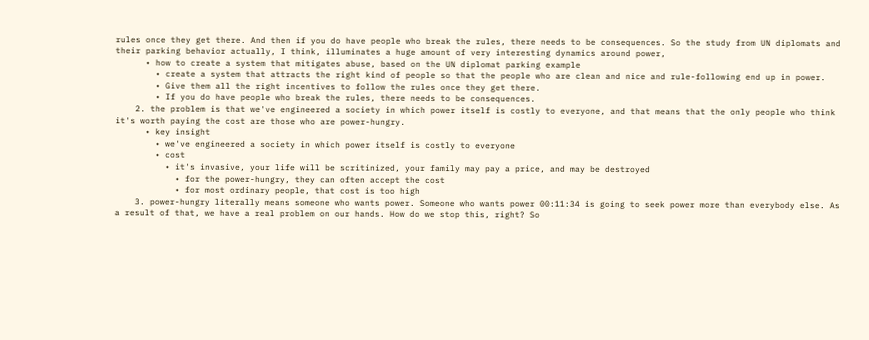rules once they get there. And then if you do have people who break the rules, there needs to be consequences. So the study from UN diplomats and their parking behavior actually, I think, illuminates a huge amount of very interesting dynamics around power,
      • how to create a system that mitigates abuse, based on the UN diplomat parking example
        • create a system that attracts the right kind of people so that the people who are clean and nice and rule-following end up in power.
        • Give them all the right incentives to follow the rules once they get there.
        • If you do have people who break the rules, there needs to be consequences.
    2. the problem is that we've engineered a society in which power itself is costly to everyone, and that means that the only people who think it's worth paying the cost are those who are power-hungry.
      • key insight
        • we've engineered a society in which power itself is costly to everyone
        • cost
          • it's invasive, your life will be scritinized, your family may pay a price, and may be destroyed
            • for the power-hungry, they can often accept the cost
            • for most ordinary people, that cost is too high
    3. power-hungry literally means someone who wants power. Someone who wants power 00:11:34 is going to seek power more than everybody else. As a result of that, we have a real problem on our hands. How do we stop this, right? So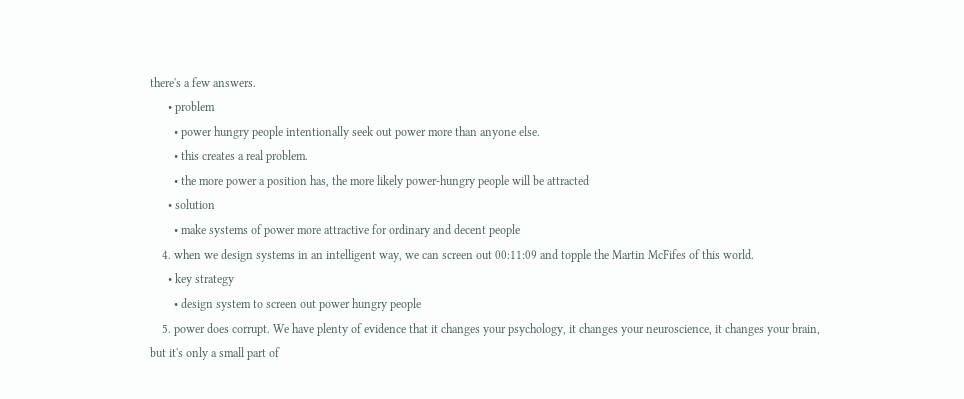there's a few answers.
      • problem
        • power hungry people intentionally seek out power more than anyone else.
        • this creates a real problem.
        • the more power a position has, the more likely power-hungry people will be attracted
      • solution
        • make systems of power more attractive for ordinary and decent people
    4. when we design systems in an intelligent way, we can screen out 00:11:09 and topple the Martin McFifes of this world.
      • key strategy
        • design system to screen out power hungry people
    5. power does corrupt. We have plenty of evidence that it changes your psychology, it changes your neuroscience, it changes your brain, but it's only a small part of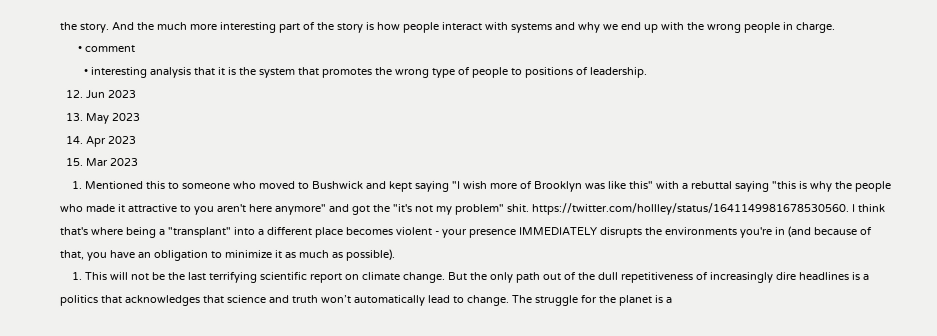the story. And the much more interesting part of the story is how people interact with systems and why we end up with the wrong people in charge.
      • comment
        • interesting analysis that it is the system that promotes the wrong type of people to positions of leadership.
  12. Jun 2023
  13. May 2023
  14. Apr 2023
  15. Mar 2023
    1. Mentioned this to someone who moved to Bushwick and kept saying "I wish more of Brooklyn was like this" with a rebuttal saying "this is why the people who made it attractive to you aren't here anymore" and got the "it's not my problem" shit. https://twitter.com/hollley/status/1641149981678530560. I think that's where being a "transplant" into a different place becomes violent - your presence IMMEDIATELY disrupts the environments you're in (and because of that, you have an obligation to minimize it as much as possible).
    1. This will not be the last terrifying scientific report on climate change. But the only path out of the dull repetitiveness of increasingly dire headlines is a politics that acknowledges that science and truth won’t automatically lead to change. The struggle for the planet is a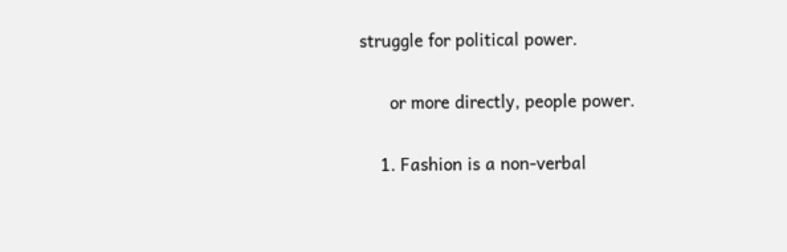struggle for political power.

      or more directly, people power.

    1. Fashion is a non-verbal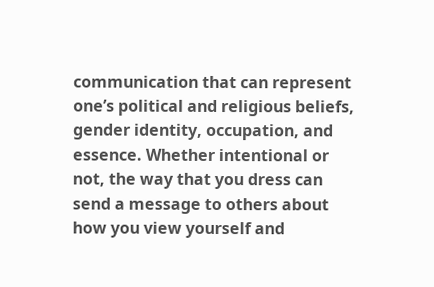communication that can represent one’s political and religious beliefs, gender identity, occupation, and essence. Whether intentional or not, the way that you dress can send a message to others about how you view yourself and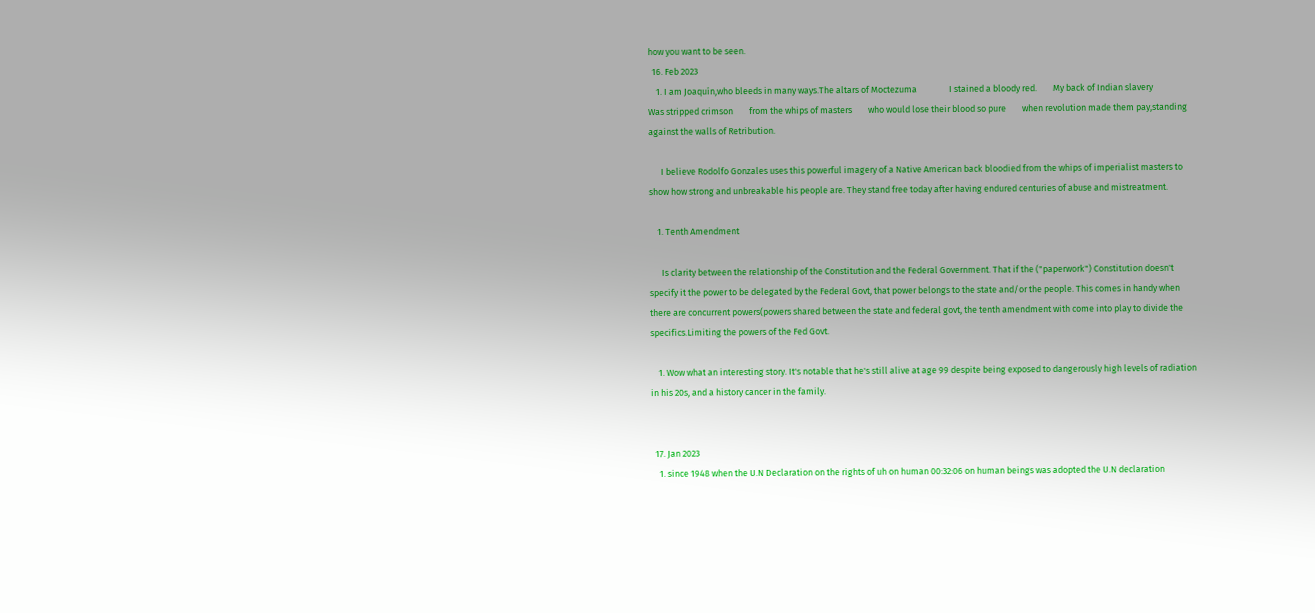how you want to be seen.
  16. Feb 2023
    1. I am Joaquín,who bleeds in many ways.The altars of Moctezuma                I stained a bloody red.        My back of Indian slavery                Was stripped crimson        from the whips of masters        who would lose their blood so pure        when revolution made them pay,standing against the walls of Retribution.

      I believe Rodolfo Gonzales uses this powerful imagery of a Native American back bloodied from the whips of imperialist masters to show how strong and unbreakable his people are. They stand free today after having endured centuries of abuse and mistreatment.

    1. Tenth Amendment

      Is clarity between the relationship of the Constitution and the Federal Government. That if the ("paperwork") Constitution doesn't specify it the power to be delegated by the Federal Govt, that power belongs to the state and/or the people. This comes in handy when there are concurrent powers(powers shared between the state and federal govt, the tenth amendment with come into play to divide the specifics.Limiting the powers of the Fed Govt.

    1. Wow what an interesting story. It's notable that he's still alive at age 99 despite being exposed to dangerously high levels of radiation in his 20s, and a history cancer in the family.


  17. Jan 2023
    1. since 1948 when the U.N Declaration on the rights of uh on human 00:32:06 on human beings was adopted the U.N declaration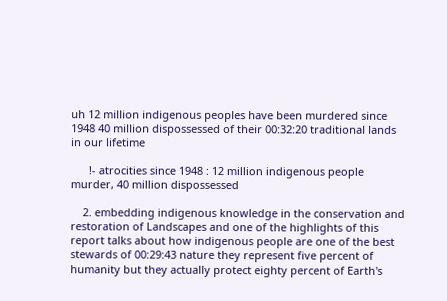uh 12 million indigenous peoples have been murdered since 1948 40 million dispossessed of their 00:32:20 traditional lands in our lifetime

      !- atrocities since 1948 : 12 million indigenous people murder, 40 million dispossessed

    2. embedding indigenous knowledge in the conservation and restoration of Landscapes and one of the highlights of this report talks about how indigenous people are one of the best stewards of 00:29:43 nature they represent five percent of humanity but they actually protect eighty percent of Earth's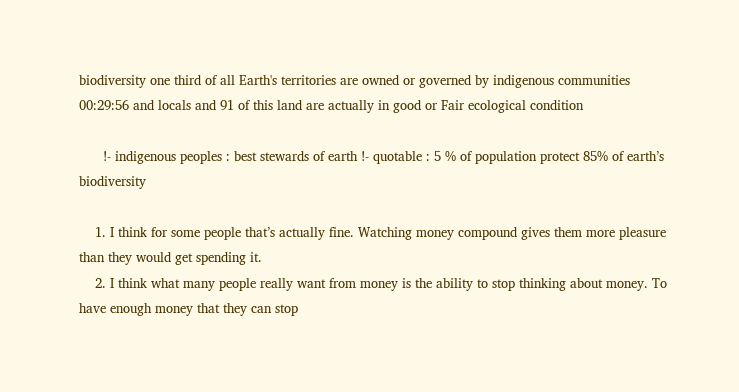biodiversity one third of all Earth's territories are owned or governed by indigenous communities 00:29:56 and locals and 91 of this land are actually in good or Fair ecological condition

      !- indigenous peoples : best stewards of earth !- quotable : 5 % of population protect 85% of earth’s biodiversity

    1. I think for some people that’s actually fine. Watching money compound gives them more pleasure than they would get spending it.
    2. I think what many people really want from money is the ability to stop thinking about money. To have enough money that they can stop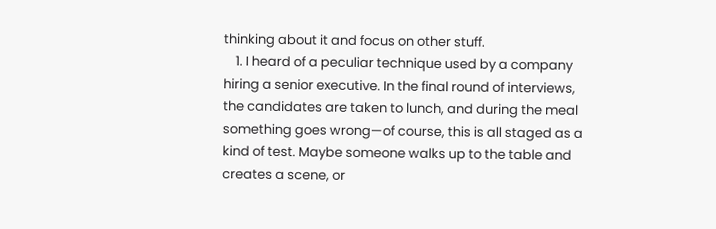thinking about it and focus on other stuff.
    1. I heard of a peculiar technique used by a company hiring a senior executive. In the final round of interviews, the candidates are taken to lunch, and during the meal something goes wrong—of course, this is all staged as a kind of test. Maybe someone walks up to the table and creates a scene, or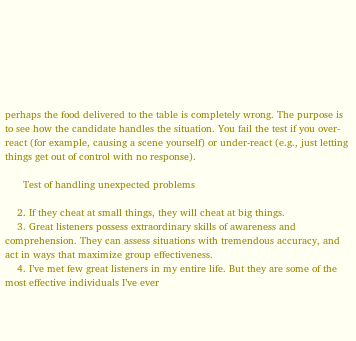perhaps the food delivered to the table is completely wrong. The purpose is to see how the candidate handles the situation. You fail the test if you over-react (for example, causing a scene yourself) or under-react (e.g., just letting things get out of control with no response).

      Test of handling unexpected problems

    2. If they cheat at small things, they will cheat at big things.
    3. Great listeners possess extraordinary skills of awareness and comprehension. They can assess situations with tremendous accuracy, and act in ways that maximize group effectiveness.
    4. I’ve met few great listeners in my entire life. But they are some of the most effective individuals I’ve ever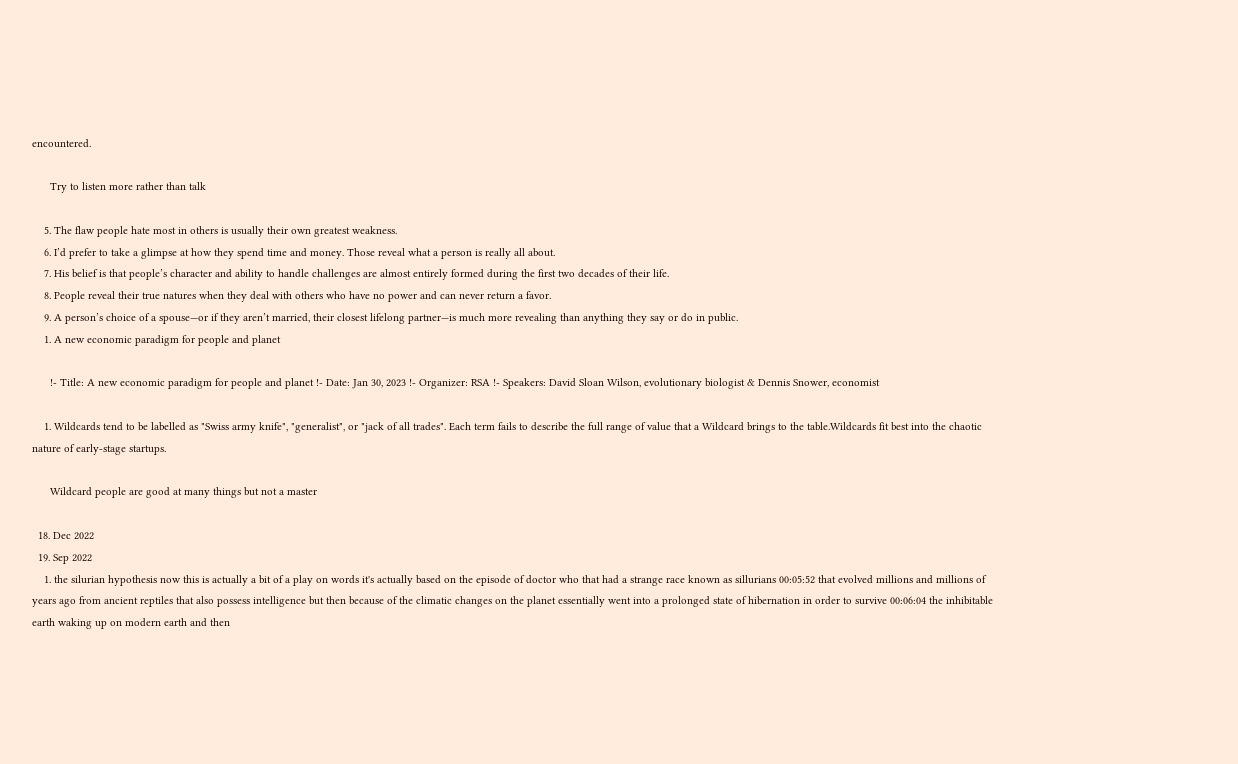encountered.

      Try to listen more rather than talk

    5. The flaw people hate most in others is usually their own greatest weakness.
    6. I’d prefer to take a glimpse at how they spend time and money. Those reveal what a person is really all about.
    7. His belief is that people’s character and ability to handle challenges are almost entirely formed during the first two decades of their life.
    8. People reveal their true natures when they deal with others who have no power and can never return a favor.
    9. A person’s choice of a spouse—or if they aren’t married, their closest lifelong partner—is much more revealing than anything they say or do in public.
    1. A new economic paradigm for people and planet

      !- Title: A new economic paradigm for people and planet !- Date: Jan 30, 2023 !- Organizer: RSA !- Speakers: David Sloan Wilson, evolutionary biologist & Dennis Snower, economist

    1. Wildcards tend to be labelled as "Swiss army knife", "generalist", or "jack of all trades". Each term fails to describe the full range of value that a Wildcard brings to the table.Wildcards fit best into the chaotic nature of early-stage startups.

      Wildcard people are good at many things but not a master

  18. Dec 2022
  19. Sep 2022
    1. the silurian hypothesis now this is actually a bit of a play on words it's actually based on the episode of doctor who that had a strange race known as sillurians 00:05:52 that evolved millions and millions of years ago from ancient reptiles that also possess intelligence but then because of the climatic changes on the planet essentially went into a prolonged state of hibernation in order to survive 00:06:04 the inhibitable earth waking up on modern earth and then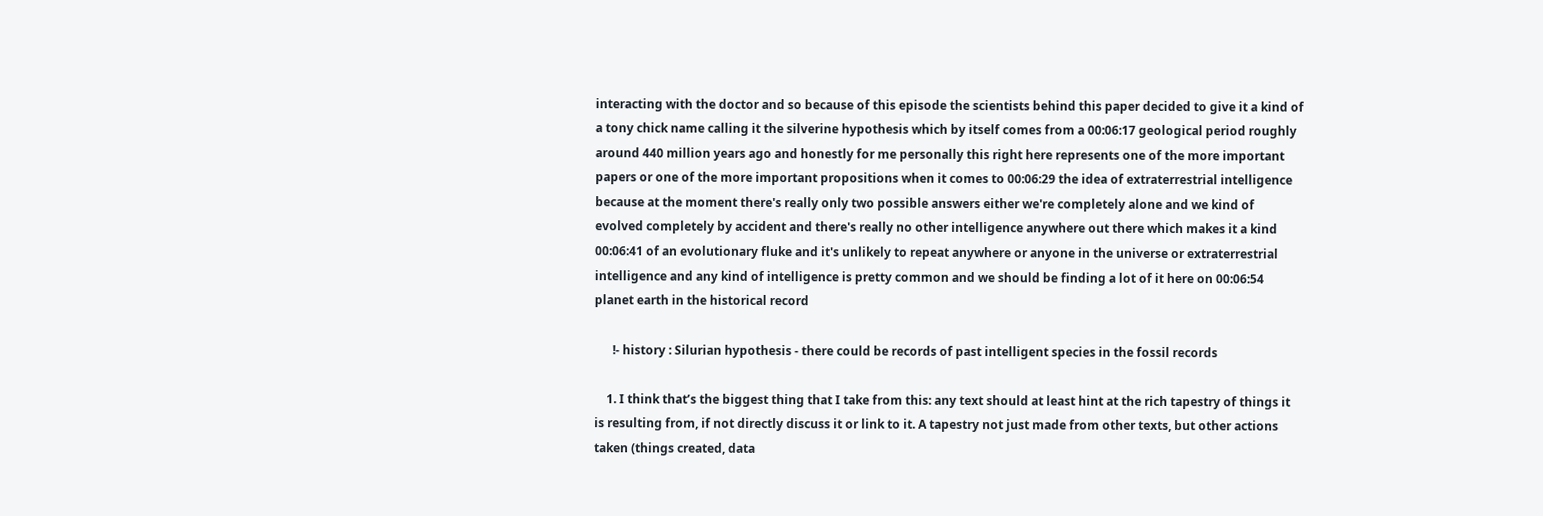interacting with the doctor and so because of this episode the scientists behind this paper decided to give it a kind of a tony chick name calling it the silverine hypothesis which by itself comes from a 00:06:17 geological period roughly around 440 million years ago and honestly for me personally this right here represents one of the more important papers or one of the more important propositions when it comes to 00:06:29 the idea of extraterrestrial intelligence because at the moment there's really only two possible answers either we're completely alone and we kind of evolved completely by accident and there's really no other intelligence anywhere out there which makes it a kind 00:06:41 of an evolutionary fluke and it's unlikely to repeat anywhere or anyone in the universe or extraterrestrial intelligence and any kind of intelligence is pretty common and we should be finding a lot of it here on 00:06:54 planet earth in the historical record

      !- history : Silurian hypothesis - there could be records of past intelligent species in the fossil records

    1. I think that’s the biggest thing that I take from this: any text should at least hint at the rich tapestry of things it is resulting from, if not directly discuss it or link to it. A tapestry not just made from other texts, but other actions taken (things created, data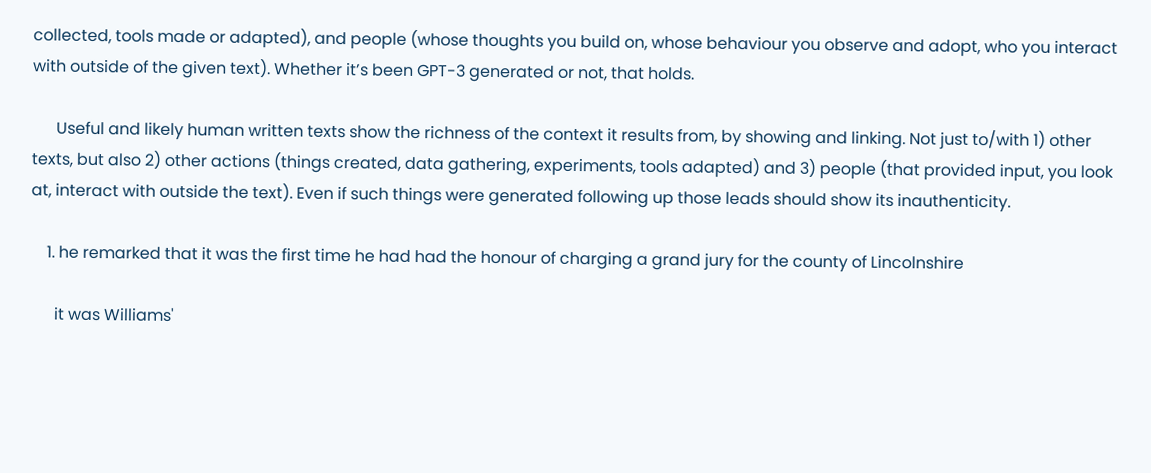collected, tools made or adapted), and people (whose thoughts you build on, whose behaviour you observe and adopt, who you interact with outside of the given text). Whether it’s been GPT-3 generated or not, that holds.

      Useful and likely human written texts show the richness of the context it results from, by showing and linking. Not just to/with 1) other texts, but also 2) other actions (things created, data gathering, experiments, tools adapted) and 3) people (that provided input, you look at, interact with outside the text). Even if such things were generated following up those leads should show its inauthenticity.

    1. he remarked that it was the first time he had had the honour of charging a grand jury for the county of Lincolnshire

      it was Williams'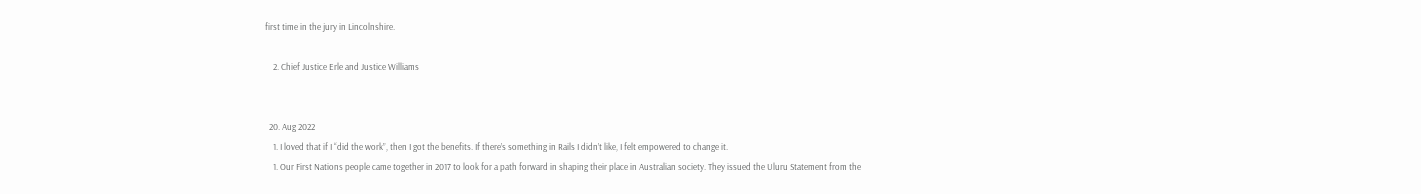first time in the jury in Lincolnshire.

    2. Chief Justice Erle and Justice Williams


  20. Aug 2022
    1. I loved that if I “did the work”, then I got the benefits. If there’s something in Rails I didn’t like, I felt empowered to change it.
    1. Our First Nations people came together in 2017 to look for a path forward in shaping their place in Australian society. They issued the Uluru Statement from the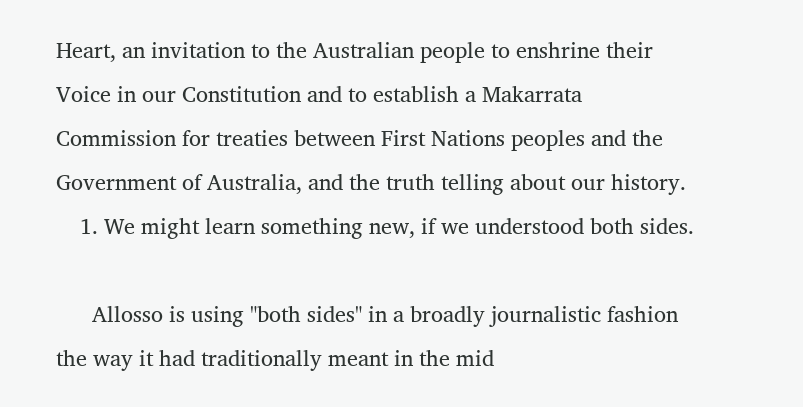Heart, an invitation to the Australian people to enshrine their Voice in our Constitution and to establish a Makarrata Commission for treaties between First Nations peoples and the Government of Australia, and the truth telling about our history.
    1. We might learn something new, if we understood both sides.

      Allosso is using "both sides" in a broadly journalistic fashion the way it had traditionally meant in the mid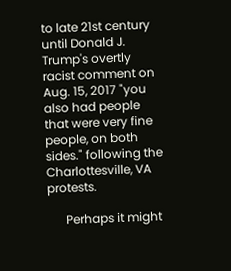to late 21st century until Donald J. Trump's overtly racist comment on Aug. 15, 2017 "you also had people that were very fine people, on both sides." following the Charlottesville, VA protests.

      Perhaps it might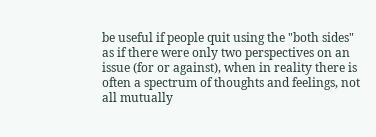be useful if people quit using the "both sides" as if there were only two perspectives on an issue (for or against), when in reality there is often a spectrum of thoughts and feelings, not all mutually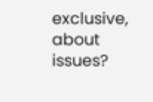exclusive, about issues?